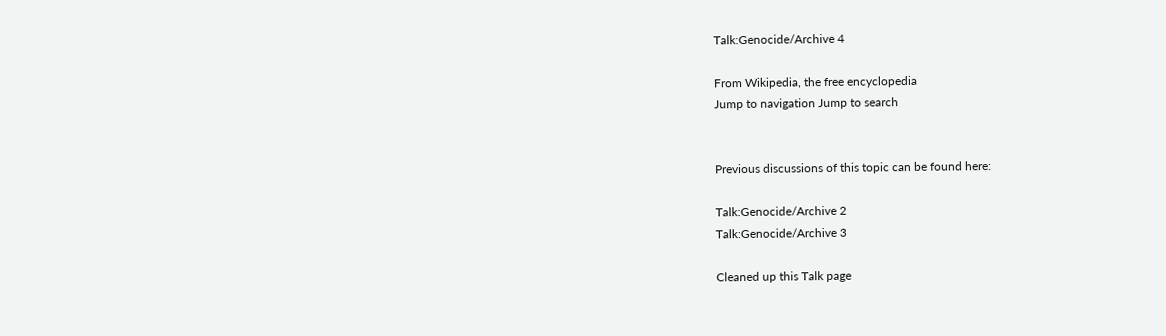Talk:Genocide/Archive 4

From Wikipedia, the free encyclopedia
Jump to navigation Jump to search


Previous discussions of this topic can be found here:

Talk:Genocide/Archive 2
Talk:Genocide/Archive 3

Cleaned up this Talk page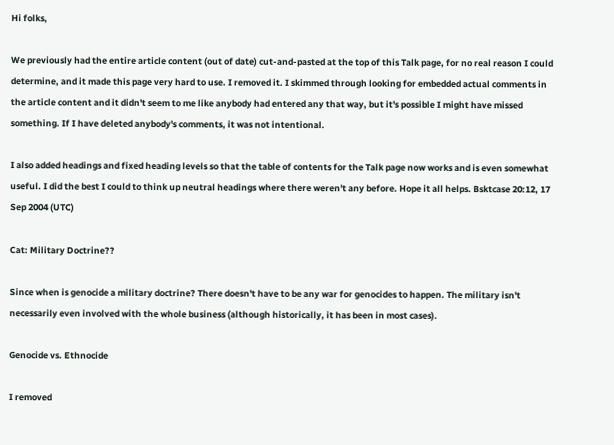Hi folks,

We previously had the entire article content (out of date) cut-and-pasted at the top of this Talk page, for no real reason I could determine, and it made this page very hard to use. I removed it. I skimmed through looking for embedded actual comments in the article content and it didn't seem to me like anybody had entered any that way, but it's possible I might have missed something. If I have deleted anybody's comments, it was not intentional.

I also added headings and fixed heading levels so that the table of contents for the Talk page now works and is even somewhat useful. I did the best I could to think up neutral headings where there weren't any before. Hope it all helps. Bsktcase 20:12, 17 Sep 2004 (UTC)

Cat: Military Doctrine??

Since when is genocide a military doctrine? There doesn't have to be any war for genocides to happen. The military isn't necessarily even involved with the whole business (although historically, it has been in most cases).

Genocide vs. Ethnocide

I removed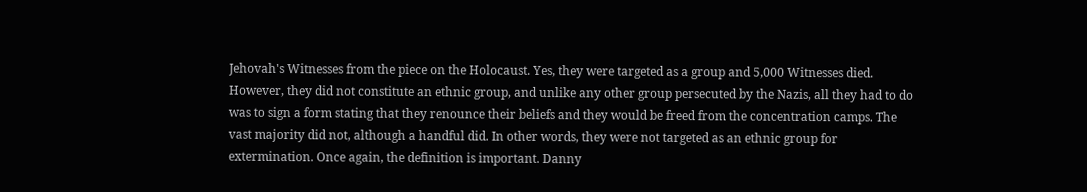Jehovah's Witnesses from the piece on the Holocaust. Yes, they were targeted as a group and 5,000 Witnesses died. However, they did not constitute an ethnic group, and unlike any other group persecuted by the Nazis, all they had to do was to sign a form stating that they renounce their beliefs and they would be freed from the concentration camps. The vast majority did not, although a handful did. In other words, they were not targeted as an ethnic group for extermination. Once again, the definition is important. Danny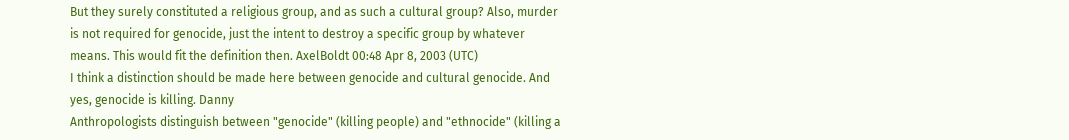But they surely constituted a religious group, and as such a cultural group? Also, murder is not required for genocide, just the intent to destroy a specific group by whatever means. This would fit the definition then. AxelBoldt 00:48 Apr 8, 2003 (UTC)
I think a distinction should be made here between genocide and cultural genocide. And yes, genocide is killing. Danny
Anthropologists distinguish between "genocide" (killing people) and "ethnocide" (killing a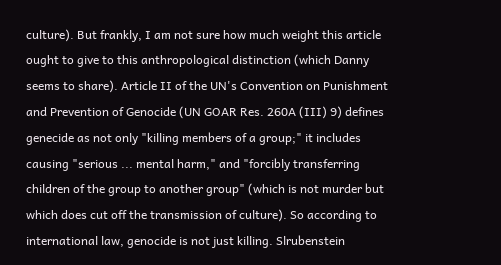culture). But frankly, I am not sure how much weight this article ought to give to this anthropological distinction (which Danny seems to share). Article II of the UN's Convention on Punishment and Prevention of Genocide (UN GOAR Res. 260A (III) 9) defines genecide as not only "killing members of a group;" it includes causing "serious ... mental harm," and "forcibly transferring children of the group to another group" (which is not murder but which does cut off the transmission of culture). So according to international law, genocide is not just killing. Slrubenstein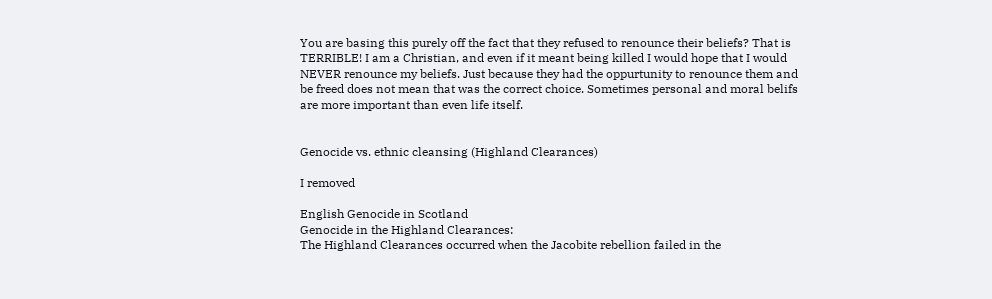You are basing this purely off the fact that they refused to renounce their beliefs? That is TERRIBLE! I am a Christian, and even if it meant being killed I would hope that I would NEVER renounce my beliefs. Just because they had the oppurtunity to renounce them and be freed does not mean that was the correct choice. Sometimes personal and moral belifs are more important than even life itself.


Genocide vs. ethnic cleansing (Highland Clearances)

I removed

English Genocide in Scotland
Genocide in the Highland Clearances:
The Highland Clearances occurred when the Jacobite rebellion failed in the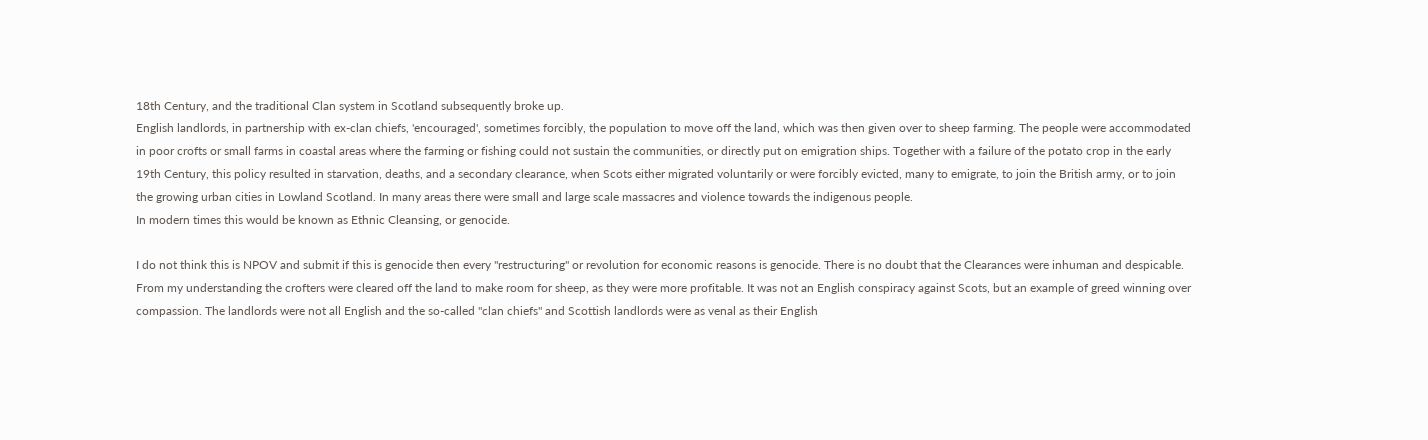18th Century, and the traditional Clan system in Scotland subsequently broke up.
English landlords, in partnership with ex-clan chiefs, 'encouraged', sometimes forcibly, the population to move off the land, which was then given over to sheep farming. The people were accommodated in poor crofts or small farms in coastal areas where the farming or fishing could not sustain the communities, or directly put on emigration ships. Together with a failure of the potato crop in the early 19th Century, this policy resulted in starvation, deaths, and a secondary clearance, when Scots either migrated voluntarily or were forcibly evicted, many to emigrate, to join the British army, or to join the growing urban cities in Lowland Scotland. In many areas there were small and large scale massacres and violence towards the indigenous people.
In modern times this would be known as Ethnic Cleansing, or genocide.

I do not think this is NPOV and submit if this is genocide then every "restructuring" or revolution for economic reasons is genocide. There is no doubt that the Clearances were inhuman and despicable. From my understanding the crofters were cleared off the land to make room for sheep, as they were more profitable. It was not an English conspiracy against Scots, but an example of greed winning over compassion. The landlords were not all English and the so-called "clan chiefs" and Scottish landlords were as venal as their English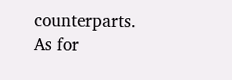counterparts. As for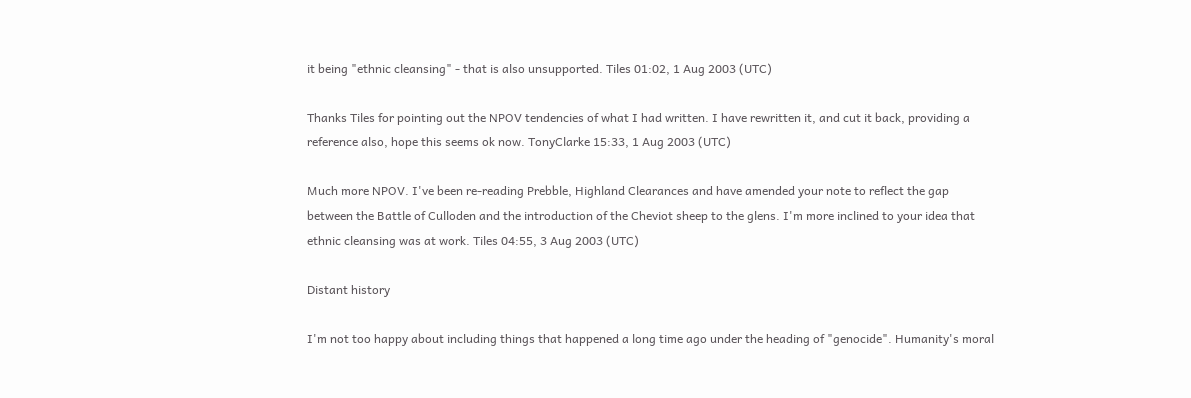it being "ethnic cleansing" - that is also unsupported. Tiles 01:02, 1 Aug 2003 (UTC)

Thanks Tiles for pointing out the NPOV tendencies of what I had written. I have rewritten it, and cut it back, providing a reference also, hope this seems ok now. TonyClarke 15:33, 1 Aug 2003 (UTC)

Much more NPOV. I've been re-reading Prebble, Highland Clearances and have amended your note to reflect the gap between the Battle of Culloden and the introduction of the Cheviot sheep to the glens. I'm more inclined to your idea that ethnic cleansing was at work. Tiles 04:55, 3 Aug 2003 (UTC)

Distant history

I'm not too happy about including things that happened a long time ago under the heading of "genocide". Humanity's moral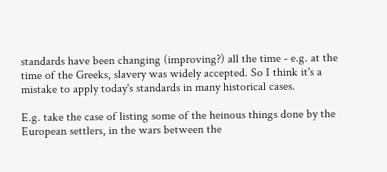standards have been changing (improving?) all the time - e.g. at the time of the Greeks, slavery was widely accepted. So I think it's a mistake to apply today's standards in many historical cases.

E.g. take the case of listing some of the heinous things done by the European settlers, in the wars between the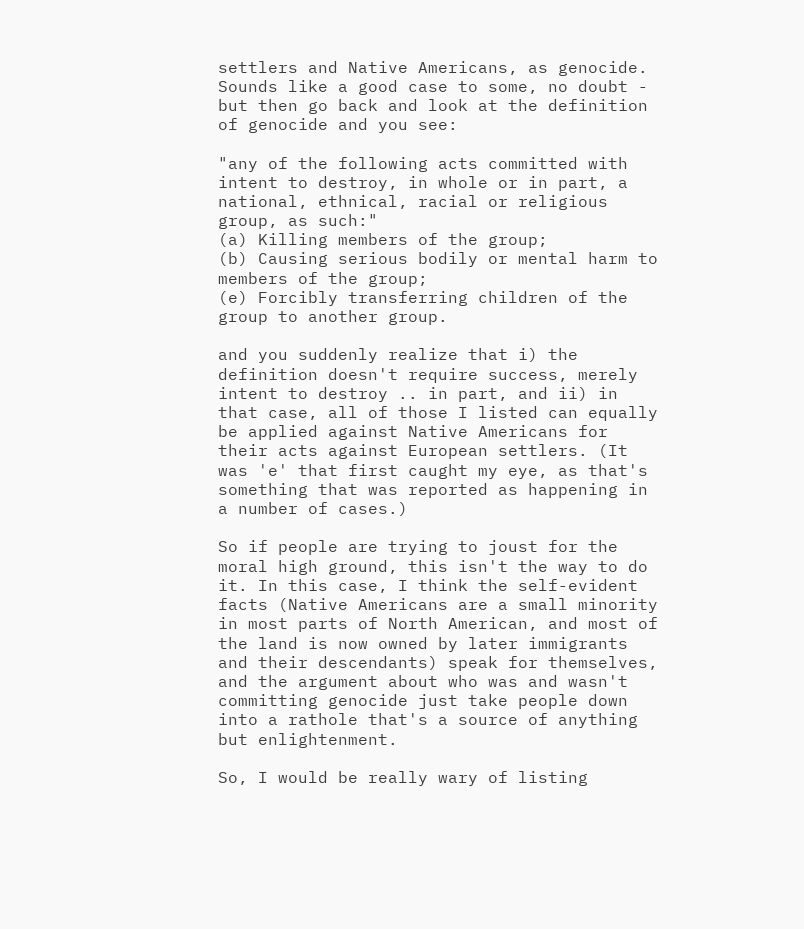settlers and Native Americans, as genocide. Sounds like a good case to some, no doubt - but then go back and look at the definition of genocide and you see:

"any of the following acts committed with intent to destroy, in whole or in part, a national, ethnical, racial or religious group, as such:"
(a) Killing members of the group;
(b) Causing serious bodily or mental harm to members of the group;
(e) Forcibly transferring children of the group to another group.

and you suddenly realize that i) the definition doesn't require success, merely intent to destroy .. in part, and ii) in that case, all of those I listed can equally be applied against Native Americans for their acts against European settlers. (It was 'e' that first caught my eye, as that's something that was reported as happening in a number of cases.)

So if people are trying to joust for the moral high ground, this isn't the way to do it. In this case, I think the self-evident facts (Native Americans are a small minority in most parts of North American, and most of the land is now owned by later immigrants and their descendants) speak for themselves, and the argument about who was and wasn't committing genocide just take people down into a rathole that's a source of anything but enlightenment.

So, I would be really wary of listing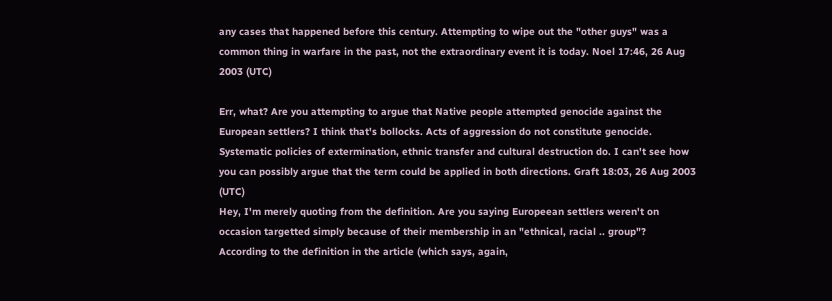any cases that happened before this century. Attempting to wipe out the "other guys" was a common thing in warfare in the past, not the extraordinary event it is today. Noel 17:46, 26 Aug 2003 (UTC)

Err, what? Are you attempting to argue that Native people attempted genocide against the European settlers? I think that's bollocks. Acts of aggression do not constitute genocide. Systematic policies of extermination, ethnic transfer and cultural destruction do. I can't see how you can possibly argue that the term could be applied in both directions. Graft 18:03, 26 Aug 2003 (UTC)
Hey, I'm merely quoting from the definition. Are you saying Europeean settlers weren't on occasion targetted simply because of their membership in an "ethnical, racial .. group"? According to the definition in the article (which says, again,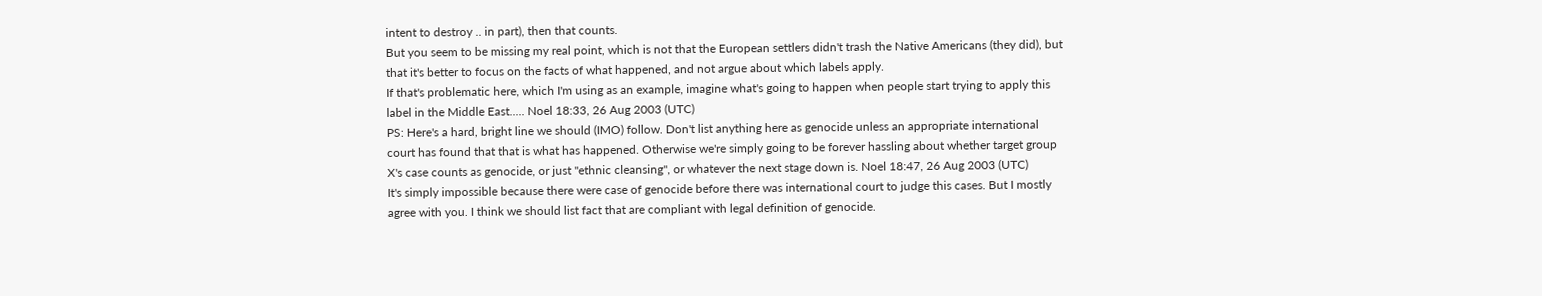intent to destroy .. in part), then that counts.
But you seem to be missing my real point, which is not that the European settlers didn't trash the Native Americans (they did), but that it's better to focus on the facts of what happened, and not argue about which labels apply.
If that's problematic here, which I'm using as an example, imagine what's going to happen when people start trying to apply this label in the Middle East..... Noel 18:33, 26 Aug 2003 (UTC)
PS: Here's a hard, bright line we should (IMO) follow. Don't list anything here as genocide unless an appropriate international court has found that that is what has happened. Otherwise we're simply going to be forever hassling about whether target group X's case counts as genocide, or just "ethnic cleansing", or whatever the next stage down is. Noel 18:47, 26 Aug 2003 (UTC)
It's simply impossible because there were case of genocide before there was international court to judge this cases. But I mostly agree with you. I think we should list fact that are compliant with legal definition of genocide.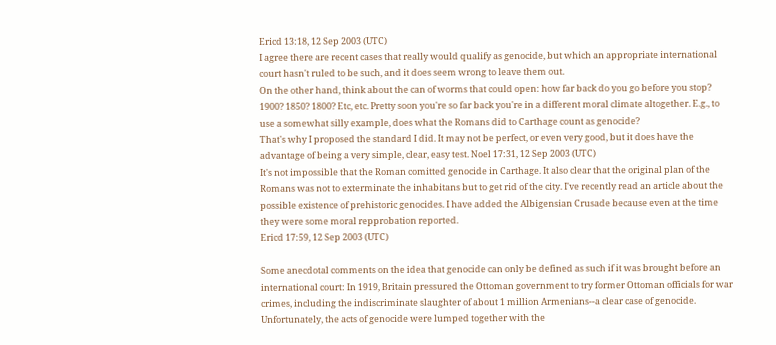Ericd 13:18, 12 Sep 2003 (UTC)
I agree there are recent cases that really would qualify as genocide, but which an appropriate international court hasn't ruled to be such, and it does seem wrong to leave them out.
On the other hand, think about the can of worms that could open: how far back do you go before you stop? 1900? 1850? 1800? Etc, etc. Pretty soon you're so far back you're in a different moral climate altogether. E.g., to use a somewhat silly example, does what the Romans did to Carthage count as genocide?
That's why I proposed the standard I did. It may not be perfect, or even very good, but it does have the advantage of being a very simple, clear, easy test. Noel 17:31, 12 Sep 2003 (UTC)
It's not impossible that the Roman comitted genocide in Carthage. It also clear that the original plan of the Romans was not to exterminate the inhabitans but to get rid of the city. I've recently read an article about the possible existence of prehistoric genocides. I have added the Albigensian Crusade because even at the time they were some moral repprobation reported.
Ericd 17:59, 12 Sep 2003 (UTC)

Some anecdotal comments on the idea that genocide can only be defined as such if it was brought before an international court: In 1919, Britain pressured the Ottoman government to try former Ottoman officials for war crimes, including the indiscriminate slaughter of about 1 million Armenians--a clear case of genocide. Unfortunately, the acts of genocide were lumped together with the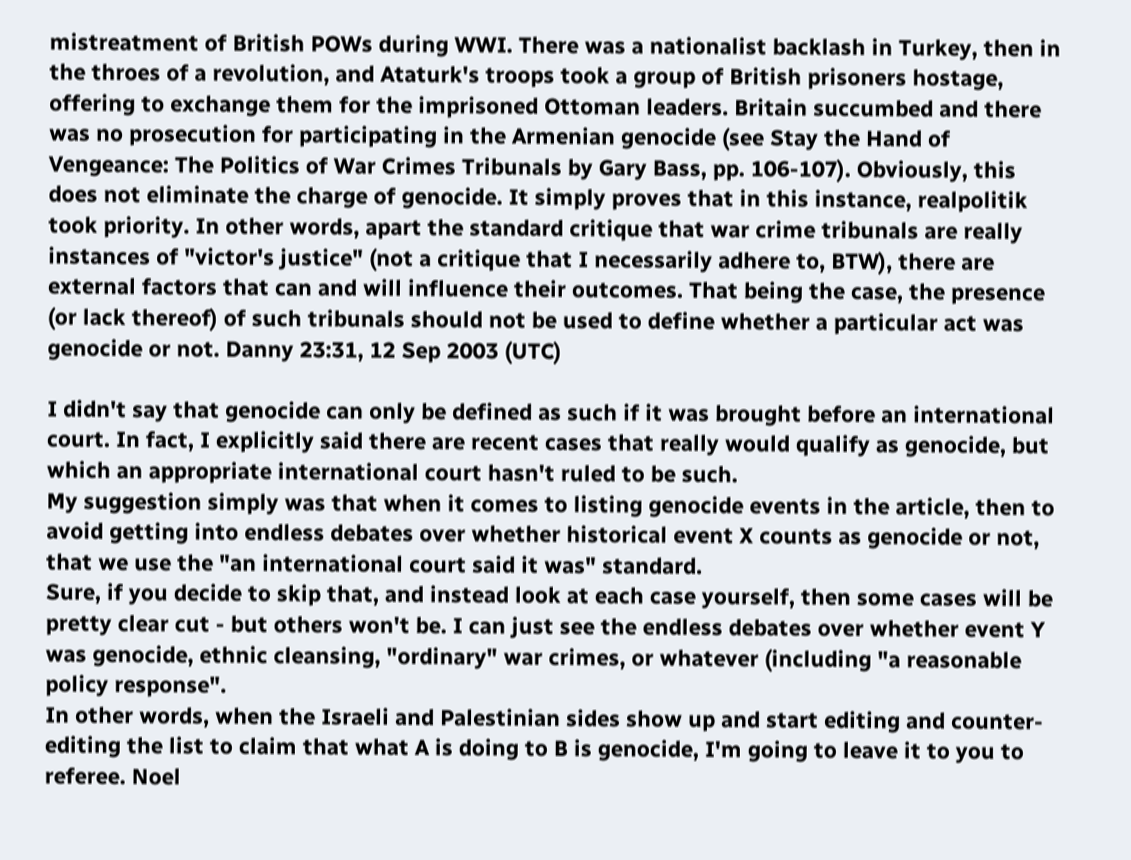mistreatment of British POWs during WWI. There was a nationalist backlash in Turkey, then in the throes of a revolution, and Ataturk's troops took a group of British prisoners hostage, offering to exchange them for the imprisoned Ottoman leaders. Britain succumbed and there was no prosecution for participating in the Armenian genocide (see Stay the Hand of Vengeance: The Politics of War Crimes Tribunals by Gary Bass, pp. 106-107). Obviously, this does not eliminate the charge of genocide. It simply proves that in this instance, realpolitik took priority. In other words, apart the standard critique that war crime tribunals are really instances of "victor's justice" (not a critique that I necessarily adhere to, BTW), there are external factors that can and will influence their outcomes. That being the case, the presence (or lack thereof) of such tribunals should not be used to define whether a particular act was genocide or not. Danny 23:31, 12 Sep 2003 (UTC)

I didn't say that genocide can only be defined as such if it was brought before an international court. In fact, I explicitly said there are recent cases that really would qualify as genocide, but which an appropriate international court hasn't ruled to be such.
My suggestion simply was that when it comes to listing genocide events in the article, then to avoid getting into endless debates over whether historical event X counts as genocide or not, that we use the "an international court said it was" standard.
Sure, if you decide to skip that, and instead look at each case yourself, then some cases will be pretty clear cut - but others won't be. I can just see the endless debates over whether event Y was genocide, ethnic cleansing, "ordinary" war crimes, or whatever (including "a reasonable policy response".
In other words, when the Israeli and Palestinian sides show up and start editing and counter-editing the list to claim that what A is doing to B is genocide, I'm going to leave it to you to referee. Noel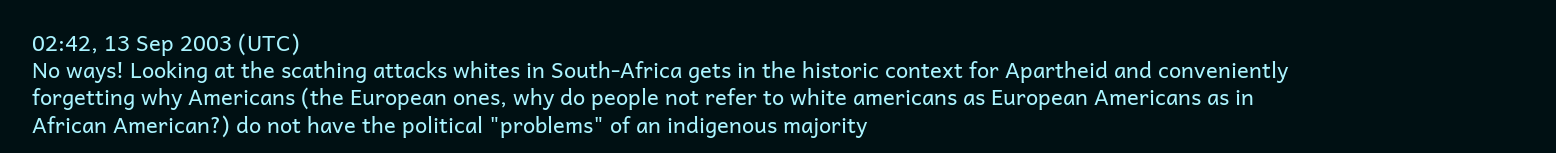02:42, 13 Sep 2003 (UTC)
No ways! Looking at the scathing attacks whites in South-Africa gets in the historic context for Apartheid and conveniently forgetting why Americans (the European ones, why do people not refer to white americans as European Americans as in African American?) do not have the political "problems" of an indigenous majority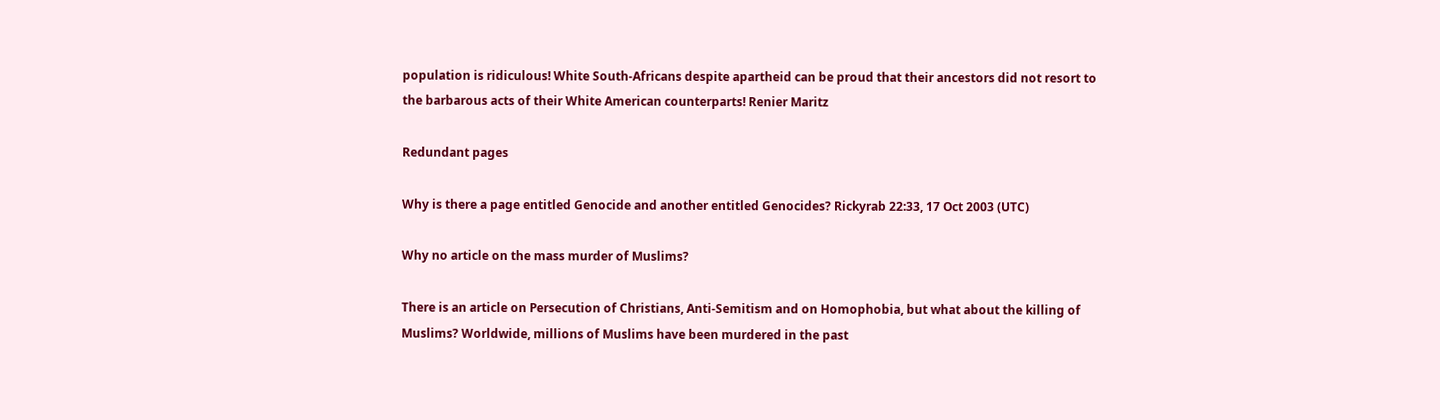population is ridiculous! White South-Africans despite apartheid can be proud that their ancestors did not resort to the barbarous acts of their White American counterparts! Renier Maritz

Redundant pages

Why is there a page entitled Genocide and another entitled Genocides? Rickyrab 22:33, 17 Oct 2003 (UTC)

Why no article on the mass murder of Muslims?

There is an article on Persecution of Christians, Anti-Semitism and on Homophobia, but what about the killing of Muslims? Worldwide, millions of Muslims have been murdered in the past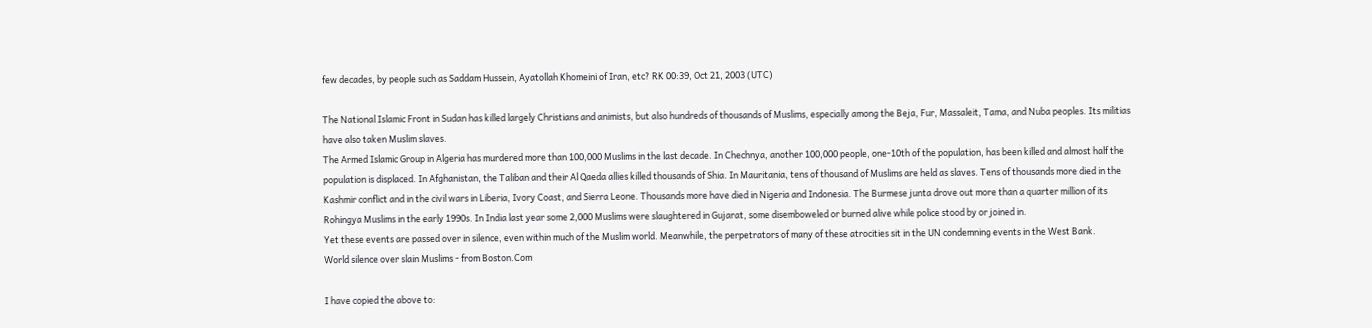few decades, by people such as Saddam Hussein, Ayatollah Khomeini of Iran, etc? RK 00:39, Oct 21, 2003 (UTC)

The National Islamic Front in Sudan has killed largely Christians and animists, but also hundreds of thousands of Muslims, especially among the Beja, Fur, Massaleit, Tama, and Nuba peoples. Its militias have also taken Muslim slaves.
The Armed Islamic Group in Algeria has murdered more than 100,000 Muslims in the last decade. In Chechnya, another 100,000 people, one-10th of the population, has been killed and almost half the population is displaced. In Afghanistan, the Taliban and their Al Qaeda allies killed thousands of Shia. In Mauritania, tens of thousand of Muslims are held as slaves. Tens of thousands more died in the Kashmir conflict and in the civil wars in Liberia, Ivory Coast, and Sierra Leone. Thousands more have died in Nigeria and Indonesia. The Burmese junta drove out more than a quarter million of its Rohingya Muslims in the early 1990s. In India last year some 2,000 Muslims were slaughtered in Gujarat, some disemboweled or burned alive while police stood by or joined in.
Yet these events are passed over in silence, even within much of the Muslim world. Meanwhile, the perpetrators of many of these atrocities sit in the UN condemning events in the West Bank.
World silence over slain Muslims - from Boston.Com

I have copied the above to: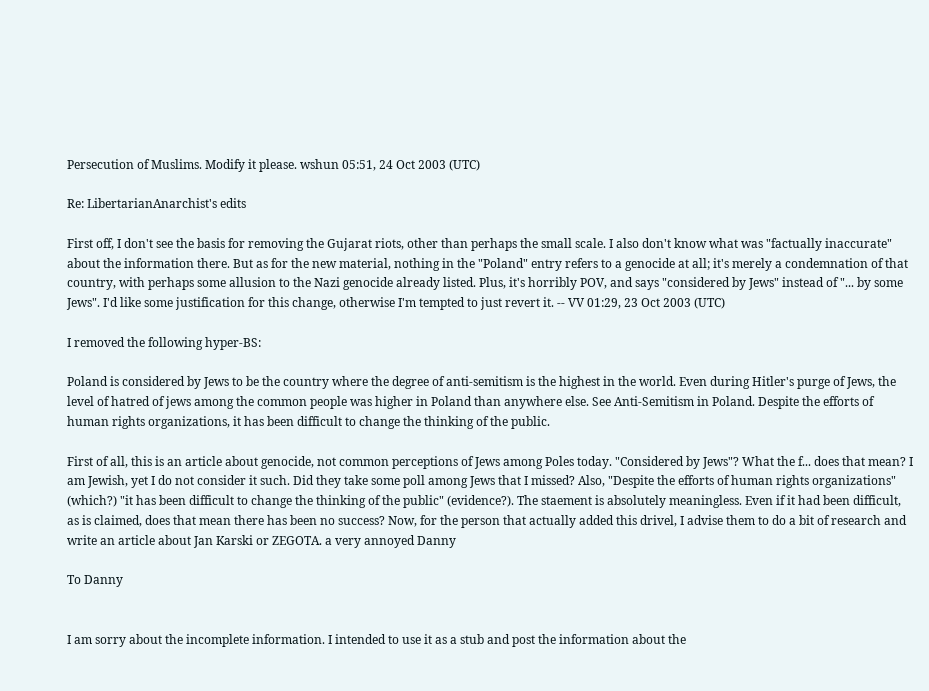Persecution of Muslims. Modify it please. wshun 05:51, 24 Oct 2003 (UTC)

Re: LibertarianAnarchist's edits

First off, I don't see the basis for removing the Gujarat riots, other than perhaps the small scale. I also don't know what was "factually inaccurate" about the information there. But as for the new material, nothing in the "Poland" entry refers to a genocide at all; it's merely a condemnation of that country, with perhaps some allusion to the Nazi genocide already listed. Plus, it's horribly POV, and says "considered by Jews" instead of "... by some Jews". I'd like some justification for this change, otherwise I'm tempted to just revert it. -- VV 01:29, 23 Oct 2003 (UTC)

I removed the following hyper-BS:

Poland is considered by Jews to be the country where the degree of anti-semitism is the highest in the world. Even during Hitler's purge of Jews, the level of hatred of jews among the common people was higher in Poland than anywhere else. See Anti-Semitism in Poland. Despite the efforts of human rights organizations, it has been difficult to change the thinking of the public.

First of all, this is an article about genocide, not common perceptions of Jews among Poles today. "Considered by Jews"? What the f... does that mean? I am Jewish, yet I do not consider it such. Did they take some poll among Jews that I missed? Also, "Despite the efforts of human rights organizations" (which?) "it has been difficult to change the thinking of the public" (evidence?). The staement is absolutely meaningless. Even if it had been difficult, as is claimed, does that mean there has been no success? Now, for the person that actually added this drivel, I advise them to do a bit of research and write an article about Jan Karski or ZEGOTA. a very annoyed Danny

To Danny


I am sorry about the incomplete information. I intended to use it as a stub and post the information about the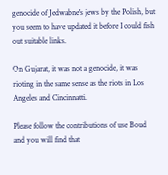genocide of Jedwabne's jews by the Polish, but you seem to have updated it before I could fish out suitable links.

On Gujarat, it was not a genocide, it was rioting in the same sense as the riots in Los Angeles and Cincinnatti.

Please follow the contributions of use Boud and you will find that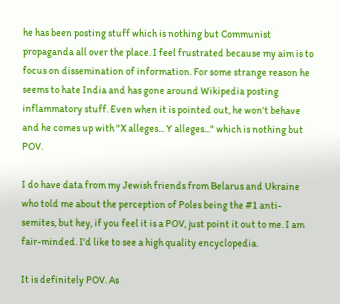he has been posting stuff which is nothing but Communist propaganda all over the place. I feel frustrated because my aim is to focus on dissemination of information. For some strange reason he seems to hate India and has gone around Wikipedia posting inflammatory stuff. Even when it is pointed out, he won't behave and he comes up with "X alleges... Y alleges..." which is nothing but POV.

I do have data from my Jewish friends from Belarus and Ukraine who told me about the perception of Poles being the #1 anti-semites, but hey, if you feel it is a POV, just point it out to me. I am fair-minded. I'd like to see a high quality encyclopedia.

It is definitely POV. As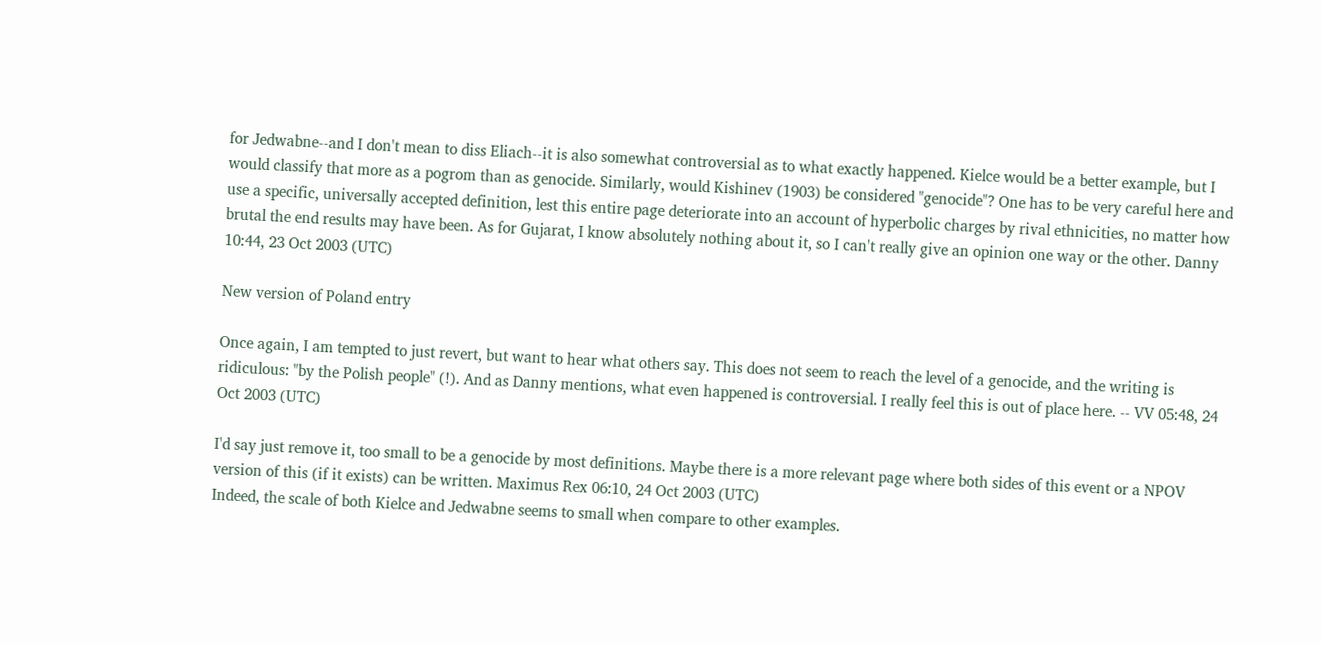for Jedwabne--and I don't mean to diss Eliach--it is also somewhat controversial as to what exactly happened. Kielce would be a better example, but I would classify that more as a pogrom than as genocide. Similarly, would Kishinev (1903) be considered "genocide"? One has to be very careful here and use a specific, universally accepted definition, lest this entire page deteriorate into an account of hyperbolic charges by rival ethnicities, no matter how brutal the end results may have been. As for Gujarat, I know absolutely nothing about it, so I can't really give an opinion one way or the other. Danny 10:44, 23 Oct 2003 (UTC)

New version of Poland entry

Once again, I am tempted to just revert, but want to hear what others say. This does not seem to reach the level of a genocide, and the writing is ridiculous: "by the Polish people" (!). And as Danny mentions, what even happened is controversial. I really feel this is out of place here. -- VV 05:48, 24 Oct 2003 (UTC)

I'd say just remove it, too small to be a genocide by most definitions. Maybe there is a more relevant page where both sides of this event or a NPOV version of this (if it exists) can be written. Maximus Rex 06:10, 24 Oct 2003 (UTC)
Indeed, the scale of both Kielce and Jedwabne seems to small when compare to other examples.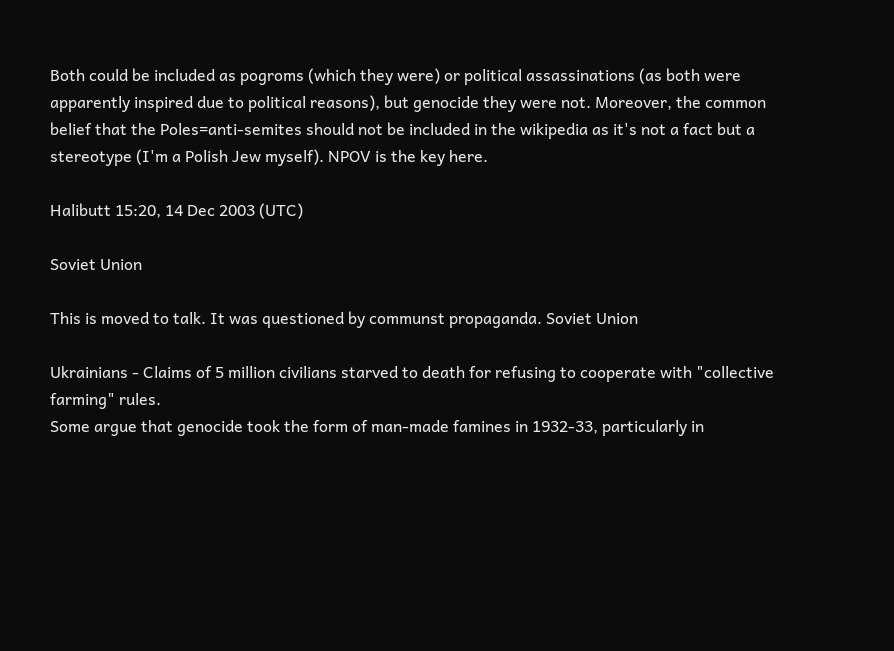Both could be included as pogroms (which they were) or political assassinations (as both were apparently inspired due to political reasons), but genocide they were not. Moreover, the common belief that the Poles=anti-semites should not be included in the wikipedia as it's not a fact but a stereotype (I'm a Polish Jew myself). NPOV is the key here.

Halibutt 15:20, 14 Dec 2003 (UTC)

Soviet Union

This is moved to talk. It was questioned by communst propaganda. Soviet Union

Ukrainians - Claims of 5 million civilians starved to death for refusing to cooperate with "collective farming" rules.
Some argue that genocide took the form of man-made famines in 1932-33, particularly in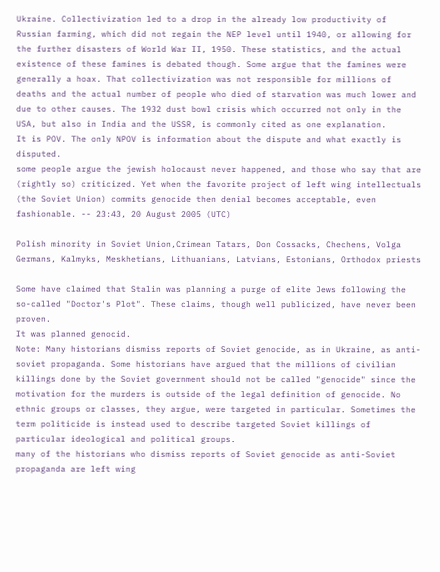Ukraine. Collectivization led to a drop in the already low productivity of Russian farming, which did not regain the NEP level until 1940, or allowing for the further disasters of World War II, 1950. These statistics, and the actual existence of these famines is debated though. Some argue that the famines were generally a hoax. That collectivization was not responsible for millions of deaths and the actual number of people who died of starvation was much lower and due to other causes. The 1932 dust bowl crisis which occurred not only in the USA, but also in India and the USSR, is commonly cited as one explanation.
It is POV. The only NPOV is information about the dispute and what exactly is disputed.
some people argue the jewish holocaust never happened, and those who say that are (rightly so) criticized. Yet when the favorite project of left wing intellectuals (the Soviet Union) commits genocide then denial becomes acceptable, even fashionable. -- 23:43, 20 August 2005 (UTC)

Polish minority in Soviet Union,Crimean Tatars, Don Cossacks, Chechens, Volga Germans, Kalmyks, Meskhetians, Lithuanians, Latvians, Estonians, Orthodox priests

Some have claimed that Stalin was planning a purge of elite Jews following the so-called "Doctor's Plot". These claims, though well publicized, have never been proven.
It was planned genocid.
Note: Many historians dismiss reports of Soviet genocide, as in Ukraine, as anti-soviet propaganda. Some historians have argued that the millions of civilian killings done by the Soviet government should not be called "genocide" since the motivation for the murders is outside of the legal definition of genocide. No ethnic groups or classes, they argue, were targeted in particular. Sometimes the term politicide is instead used to describe targeted Soviet killings of particular ideological and political groups.
many of the historians who dismiss reports of Soviet genocide as anti-Soviet propaganda are left wing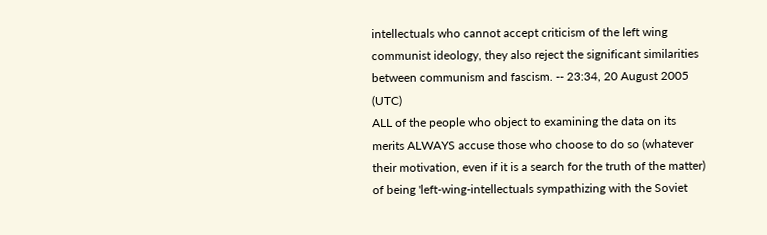intellectuals who cannot accept criticism of the left wing communist ideology, they also reject the significant similarities between communism and fascism. -- 23:34, 20 August 2005 (UTC)
ALL of the people who object to examining the data on its merits ALWAYS accuse those who choose to do so (whatever their motivation, even if it is a search for the truth of the matter) of being 'left-wing-intellectuals sympathizing with the Soviet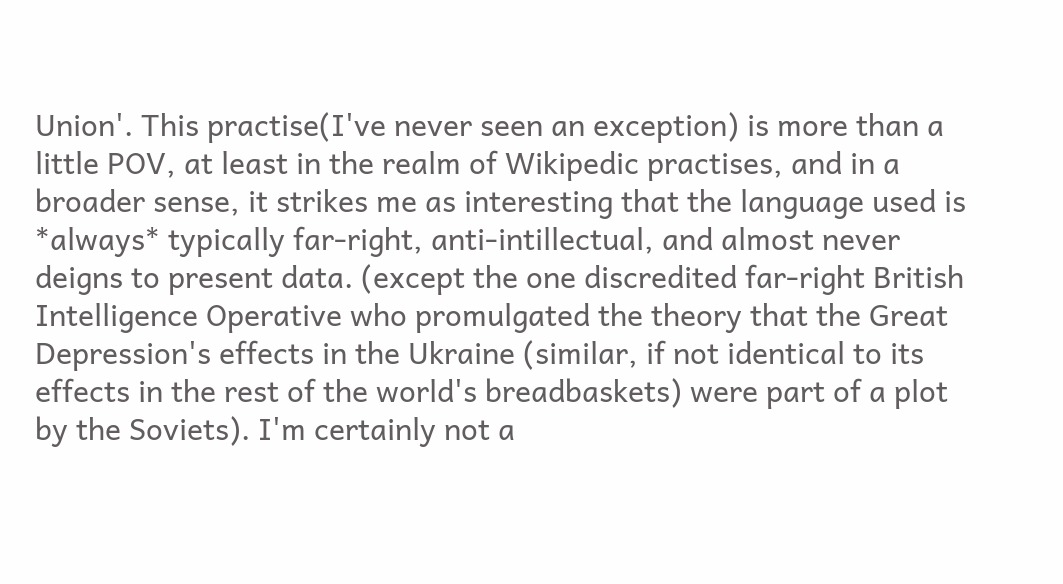Union'. This practise(I've never seen an exception) is more than a little POV, at least in the realm of Wikipedic practises, and in a broader sense, it strikes me as interesting that the language used is *always* typically far-right, anti-intillectual, and almost never deigns to present data. (except the one discredited far-right British Intelligence Operative who promulgated the theory that the Great Depression's effects in the Ukraine (similar, if not identical to its effects in the rest of the world's breadbaskets) were part of a plot by the Soviets). I'm certainly not a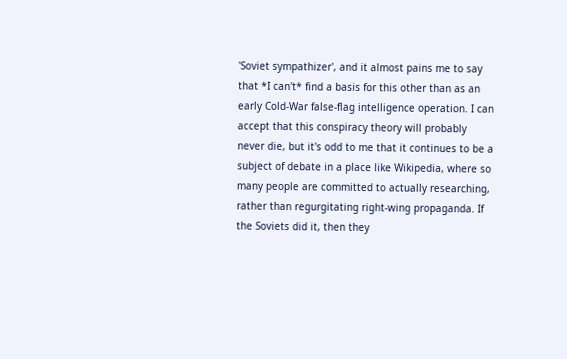'Soviet sympathizer', and it almost pains me to say that *I can't* find a basis for this other than as an early Cold-War false-flag intelligence operation. I can accept that this conspiracy theory will probably never die, but it's odd to me that it continues to be a subject of debate in a place like Wikipedia, where so many people are committed to actually researching, rather than regurgitating right-wing propaganda. If the Soviets did it, then they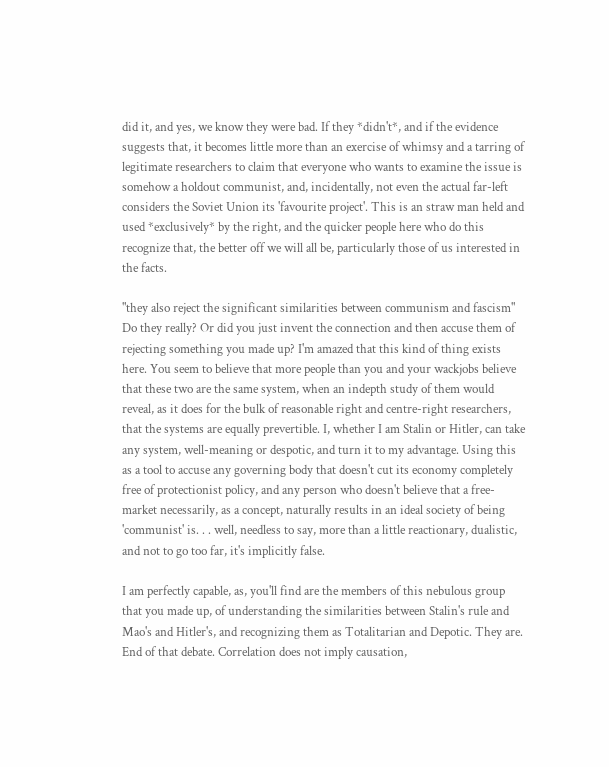did it, and yes, we know they were bad. If they *didn't*, and if the evidence suggests that, it becomes little more than an exercise of whimsy and a tarring of legitimate researchers to claim that everyone who wants to examine the issue is somehow a holdout communist, and, incidentally, not even the actual far-left considers the Soviet Union its 'favourite project'. This is an straw man held and used *exclusively* by the right, and the quicker people here who do this recognize that, the better off we will all be, particularly those of us interested in the facts.

"they also reject the significant similarities between communism and fascism" Do they really? Or did you just invent the connection and then accuse them of rejecting something you made up? I'm amazed that this kind of thing exists here. You seem to believe that more people than you and your wackjobs believe that these two are the same system, when an indepth study of them would reveal, as it does for the bulk of reasonable right and centre-right researchers, that the systems are equally prevertible. I, whether I am Stalin or Hitler, can take any system, well-meaning or despotic, and turn it to my advantage. Using this as a tool to accuse any governing body that doesn't cut its economy completely free of protectionist policy, and any person who doesn't believe that a free-market necessarily, as a concept, naturally results in an ideal society of being 'communist' is. . . well, needless to say, more than a little reactionary, dualistic, and not to go too far, it's implicitly false.

I am perfectly capable, as, you'll find are the members of this nebulous group that you made up, of understanding the similarities between Stalin's rule and Mao's and Hitler's, and recognizing them as Totalitarian and Depotic. They are. End of that debate. Correlation does not imply causation,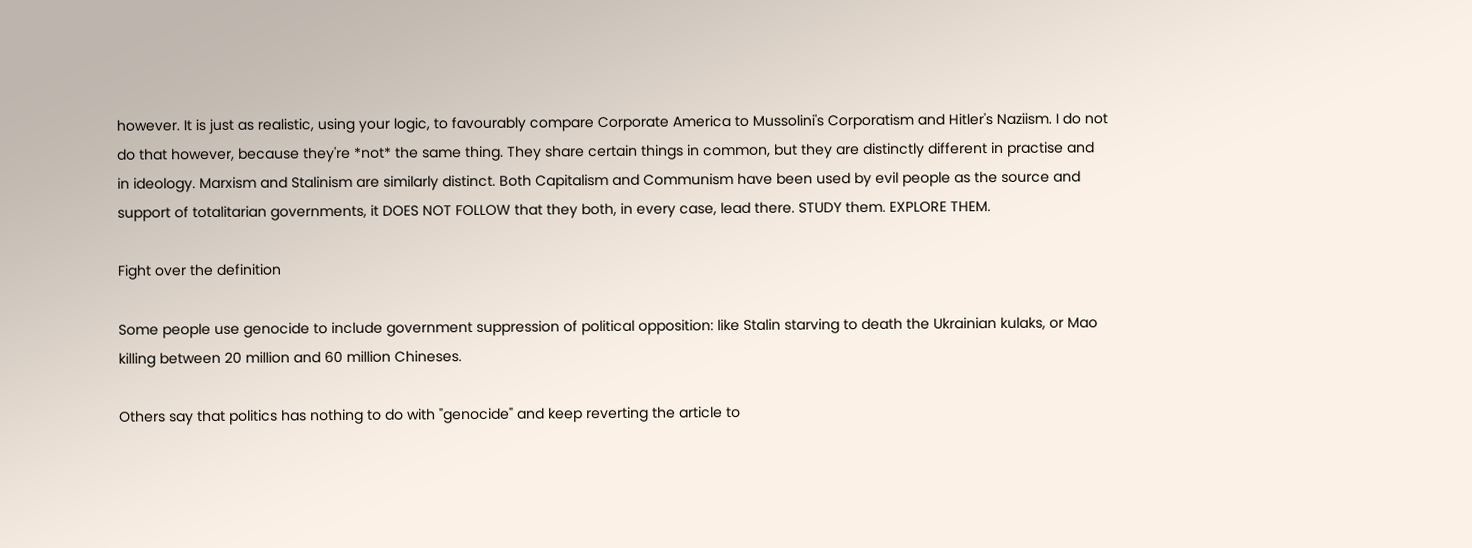however. It is just as realistic, using your logic, to favourably compare Corporate America to Mussolini's Corporatism and Hitler's Naziism. I do not do that however, because they're *not* the same thing. They share certain things in common, but they are distinctly different in practise and in ideology. Marxism and Stalinism are similarly distinct. Both Capitalism and Communism have been used by evil people as the source and support of totalitarian governments, it DOES NOT FOLLOW that they both, in every case, lead there. STUDY them. EXPLORE THEM.

Fight over the definition

Some people use genocide to include government suppression of political opposition: like Stalin starving to death the Ukrainian kulaks, or Mao killing between 20 million and 60 million Chineses.

Others say that politics has nothing to do with "genocide" and keep reverting the article to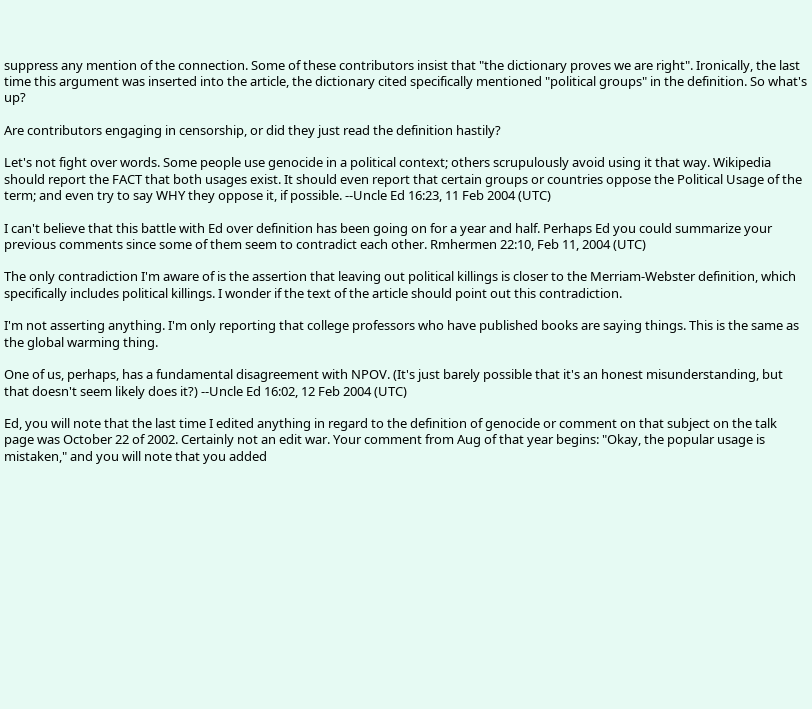suppress any mention of the connection. Some of these contributors insist that "the dictionary proves we are right". Ironically, the last time this argument was inserted into the article, the dictionary cited specifically mentioned "political groups" in the definition. So what's up?

Are contributors engaging in censorship, or did they just read the definition hastily?

Let's not fight over words. Some people use genocide in a political context; others scrupulously avoid using it that way. Wikipedia should report the FACT that both usages exist. It should even report that certain groups or countries oppose the Political Usage of the term; and even try to say WHY they oppose it, if possible. --Uncle Ed 16:23, 11 Feb 2004 (UTC)

I can't believe that this battle with Ed over definition has been going on for a year and half. Perhaps Ed you could summarize your previous comments since some of them seem to contradict each other. Rmhermen 22:10, Feb 11, 2004 (UTC)

The only contradiction I'm aware of is the assertion that leaving out political killings is closer to the Merriam-Webster definition, which specifically includes political killings. I wonder if the text of the article should point out this contradiction.

I'm not asserting anything. I'm only reporting that college professors who have published books are saying things. This is the same as the global warming thing.

One of us, perhaps, has a fundamental disagreement with NPOV. (It's just barely possible that it's an honest misunderstanding, but that doesn't seem likely does it?) --Uncle Ed 16:02, 12 Feb 2004 (UTC)

Ed, you will note that the last time I edited anything in regard to the definition of genocide or comment on that subject on the talk page was October 22 of 2002. Certainly not an edit war. Your comment from Aug of that year begins: "Okay, the popular usage is mistaken," and you will note that you added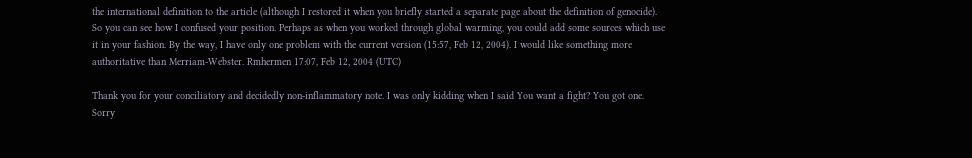the international definition to the article (although I restored it when you briefly started a separate page about the definition of genocide). So you can see how I confused your position. Perhaps as when you worked through global warming, you could add some sources which use it in your fashion. By the way, I have only one problem with the current version (15:57, Feb 12, 2004). I would like something more authoritative than Merriam-Webster. Rmhermen 17:07, Feb 12, 2004 (UTC)

Thank you for your conciliatory and decidedly non-inflammatory note. I was only kidding when I said You want a fight? You got one. Sorry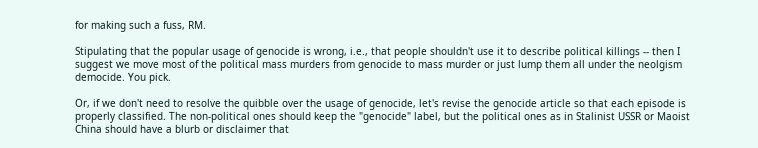for making such a fuss, RM.

Stipulating that the popular usage of genocide is wrong, i.e., that people shouldn't use it to describe political killings -- then I suggest we move most of the political mass murders from genocide to mass murder or just lump them all under the neolgism democide. You pick.

Or, if we don't need to resolve the quibble over the usage of genocide, let's revise the genocide article so that each episode is properly classified. The non-political ones should keep the "genocide" label, but the political ones as in Stalinist USSR or Maoist China should have a blurb or disclaimer that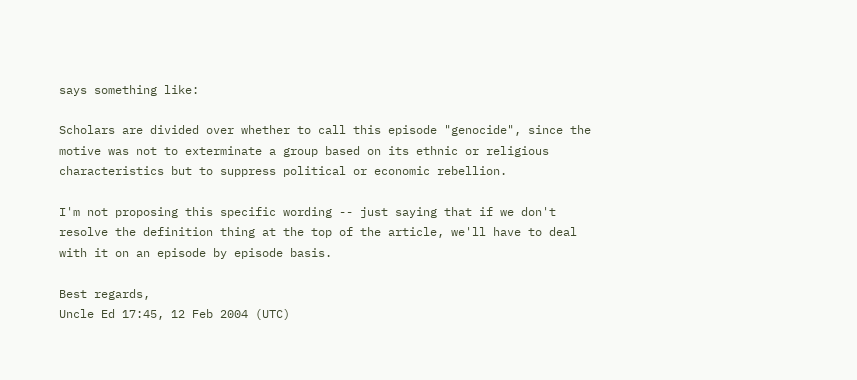says something like:

Scholars are divided over whether to call this episode "genocide", since the motive was not to exterminate a group based on its ethnic or religious characteristics but to suppress political or economic rebellion.

I'm not proposing this specific wording -- just saying that if we don't resolve the definition thing at the top of the article, we'll have to deal with it on an episode by episode basis.

Best regards,
Uncle Ed 17:45, 12 Feb 2004 (UTC)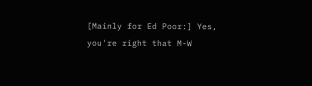[Mainly for Ed Poor:] Yes, you're right that M-W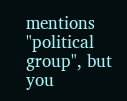mentions "political group", but you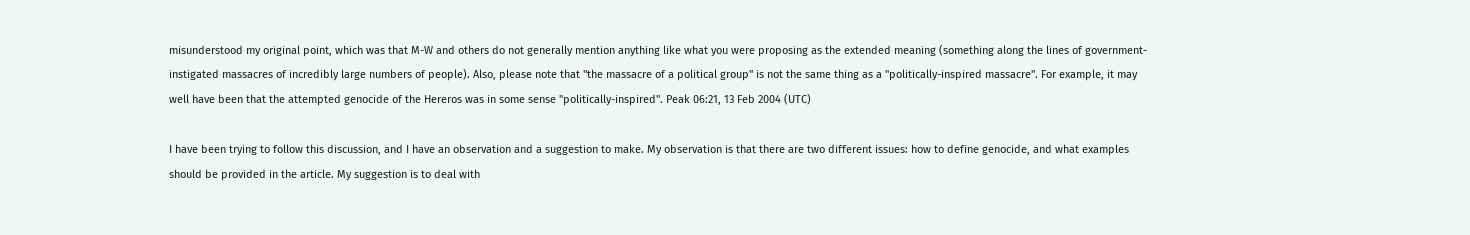misunderstood my original point, which was that M-W and others do not generally mention anything like what you were proposing as the extended meaning (something along the lines of government-instigated massacres of incredibly large numbers of people). Also, please note that "the massacre of a political group" is not the same thing as a "politically-inspired massacre". For example, it may well have been that the attempted genocide of the Hereros was in some sense "politically-inspired". Peak 06:21, 13 Feb 2004 (UTC)

I have been trying to follow this discussion, and I have an observation and a suggestion to make. My observation is that there are two different issues: how to define genocide, and what examples should be provided in the article. My suggestion is to deal with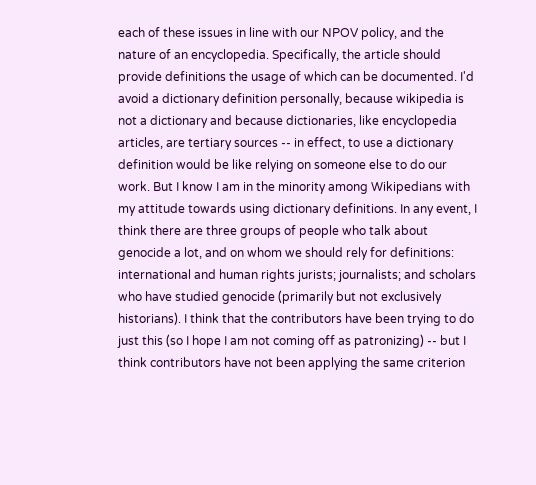each of these issues in line with our NPOV policy, and the nature of an encyclopedia. Specifically, the article should provide definitions the usage of which can be documented. I'd avoid a dictionary definition personally, because wikipedia is not a dictionary and because dictionaries, like encyclopedia articles, are tertiary sources -- in effect, to use a dictionary definition would be like relying on someone else to do our work. But I know I am in the minority among Wikipedians with my attitude towards using dictionary definitions. In any event, I think there are three groups of people who talk about genocide a lot, and on whom we should rely for definitions: international and human rights jurists; journalists; and scholars who have studied genocide (primarily but not exclusively historians). I think that the contributors have been trying to do just this (so I hope I am not coming off as patronizing) -- but I think contributors have not been applying the same criterion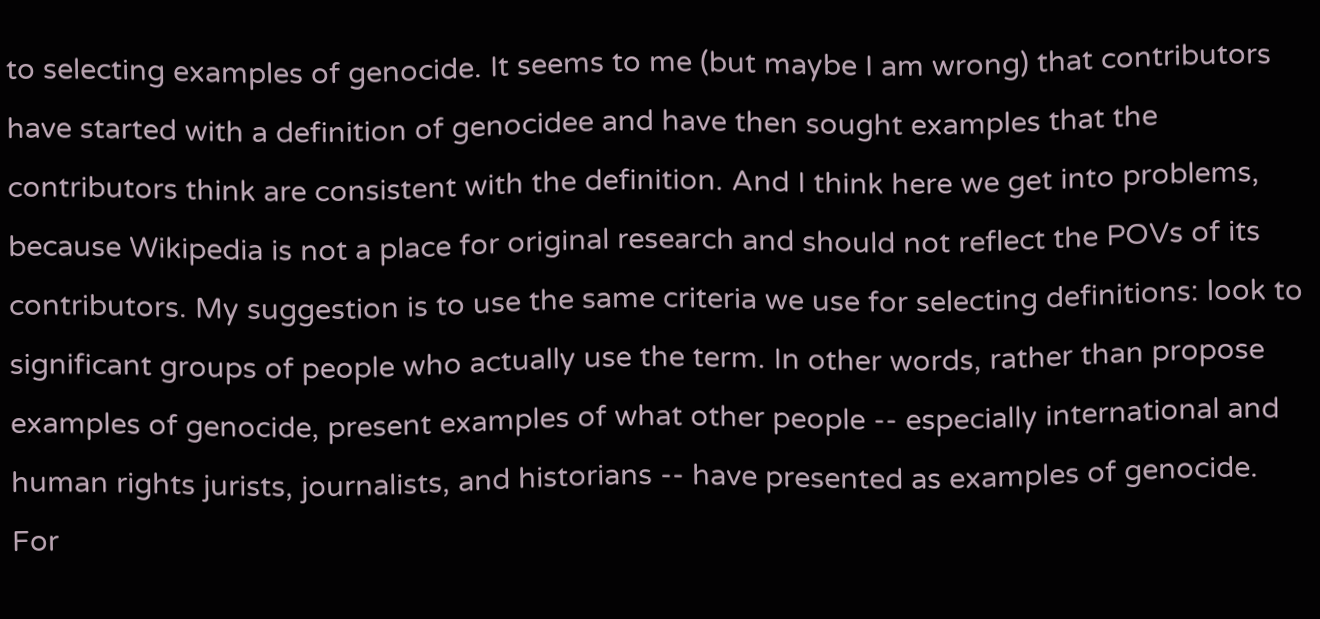to selecting examples of genocide. It seems to me (but maybe I am wrong) that contributors have started with a definition of genocidee and have then sought examples that the contributors think are consistent with the definition. And I think here we get into problems, because Wikipedia is not a place for original research and should not reflect the POVs of its contributors. My suggestion is to use the same criteria we use for selecting definitions: look to significant groups of people who actually use the term. In other words, rather than propose examples of genocide, present examples of what other people -- especially international and human rights jurists, journalists, and historians -- have presented as examples of genocide. For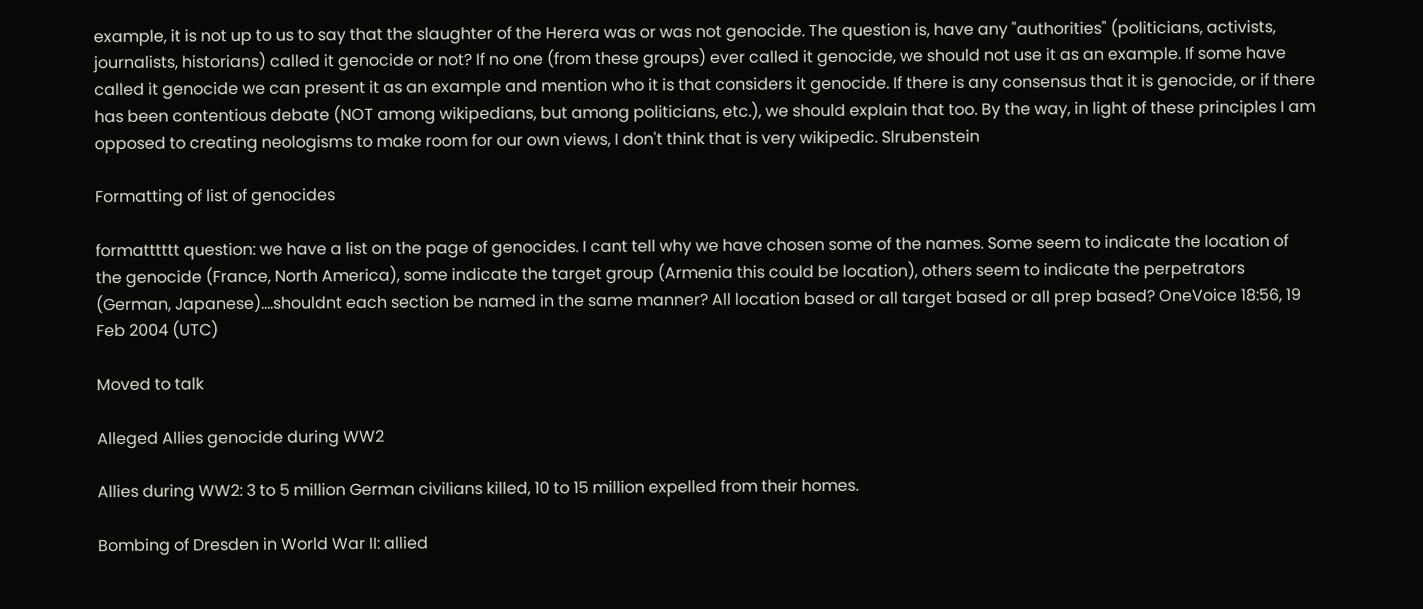example, it is not up to us to say that the slaughter of the Herera was or was not genocide. The question is, have any "authorities" (politicians, activists, journalists, historians) called it genocide or not? If no one (from these groups) ever called it genocide, we should not use it as an example. If some have called it genocide we can present it as an example and mention who it is that considers it genocide. If there is any consensus that it is genocide, or if there has been contentious debate (NOT among wikipedians, but among politicians, etc.), we should explain that too. By the way, in light of these principles I am opposed to creating neologisms to make room for our own views, I don't think that is very wikipedic. Slrubenstein

Formatting of list of genocides

formatttttt question: we have a list on the page of genocides. I cant tell why we have chosen some of the names. Some seem to indicate the location of the genocide (France, North America), some indicate the target group (Armenia this could be location), others seem to indicate the perpetrators (German, Japanese)....shouldnt each section be named in the same manner? All location based or all target based or all prep based? OneVoice 18:56, 19 Feb 2004 (UTC)

Moved to talk

Alleged Allies genocide during WW2

Allies during WW2: 3 to 5 million German civilians killed, 10 to 15 million expelled from their homes.

Bombing of Dresden in World War II: allied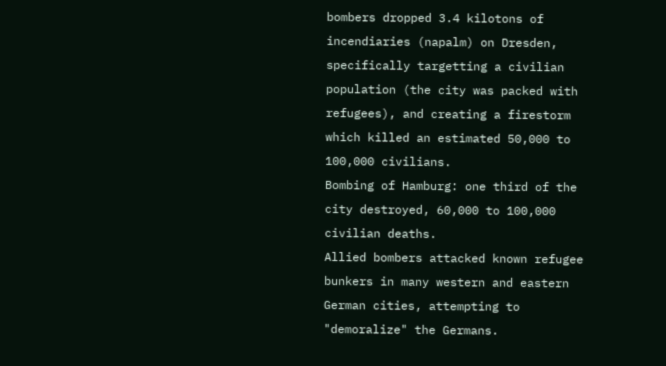bombers dropped 3.4 kilotons of incendiaries (napalm) on Dresden, specifically targetting a civilian population (the city was packed with refugees), and creating a firestorm which killed an estimated 50,000 to 100,000 civilians.
Bombing of Hamburg: one third of the city destroyed, 60,000 to 100,000 civilian deaths.
Allied bombers attacked known refugee bunkers in many western and eastern German cities, attempting to "demoralize" the Germans.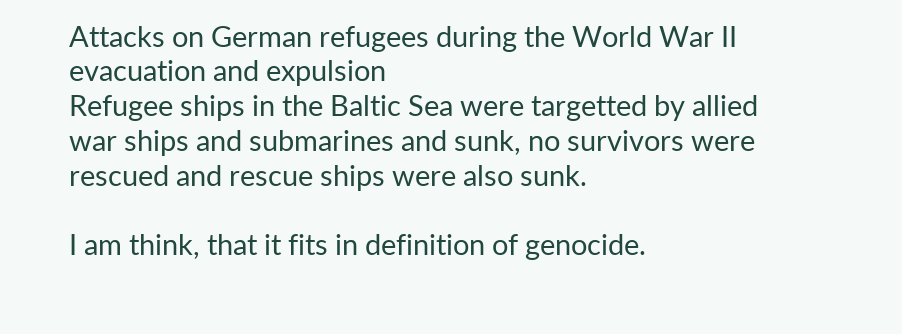Attacks on German refugees during the World War II evacuation and expulsion
Refugee ships in the Baltic Sea were targetted by allied war ships and submarines and sunk, no survivors were rescued and rescue ships were also sunk.

I am think, that it fits in definition of genocide.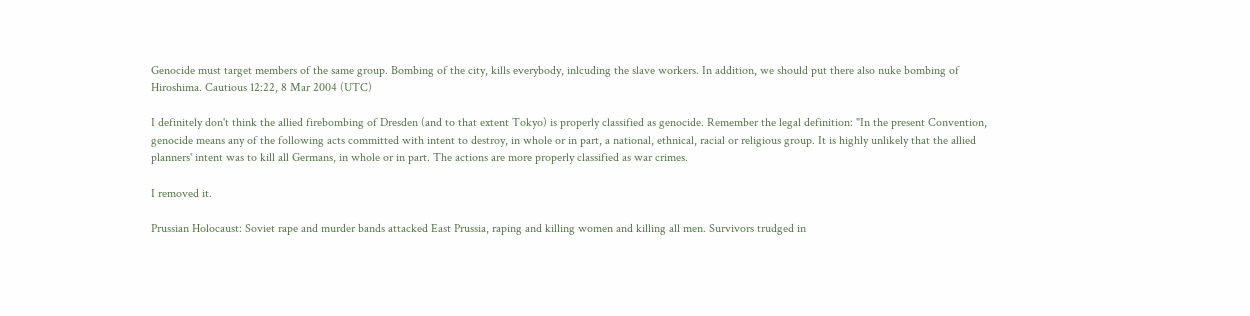Genocide must target members of the same group. Bombing of the city, kills everybody, inlcuding the slave workers. In addition, we should put there also nuke bombing of Hiroshima. Cautious 12:22, 8 Mar 2004 (UTC)

I definitely don't think the allied firebombing of Dresden (and to that extent Tokyo) is properly classified as genocide. Remember the legal definition: "In the present Convention, genocide means any of the following acts committed with intent to destroy, in whole or in part, a national, ethnical, racial or religious group. It is highly unlikely that the allied planners' intent was to kill all Germans, in whole or in part. The actions are more properly classified as war crimes.

I removed it.

Prussian Holocaust: Soviet rape and murder bands attacked East Prussia, raping and killing women and killing all men. Survivors trudged in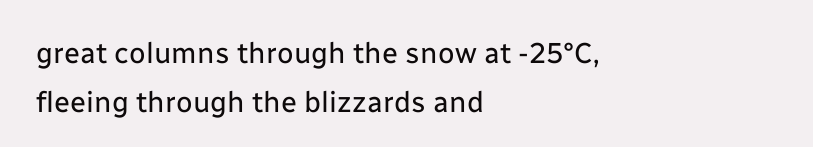great columns through the snow at -25°C, fleeing through the blizzards and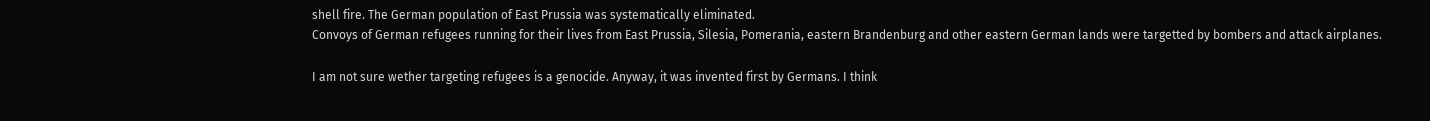shell fire. The German population of East Prussia was systematically eliminated.
Convoys of German refugees running for their lives from East Prussia, Silesia, Pomerania, eastern Brandenburg and other eastern German lands were targetted by bombers and attack airplanes.

I am not sure wether targeting refugees is a genocide. Anyway, it was invented first by Germans. I think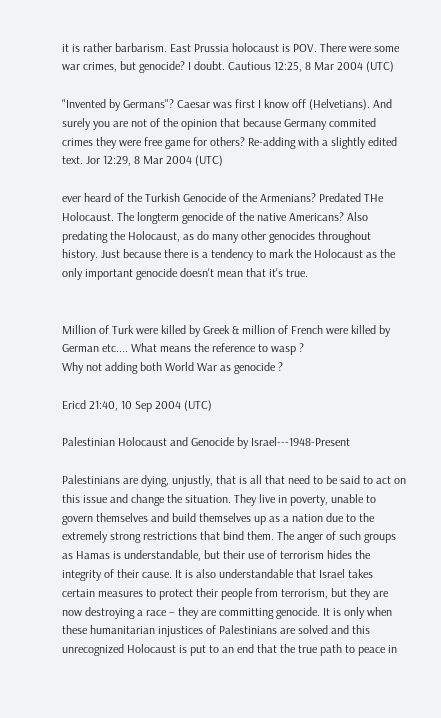it is rather barbarism. East Prussia holocaust is POV. There were some war crimes, but genocide? I doubt. Cautious 12:25, 8 Mar 2004 (UTC)

"Invented by Germans"? Caesar was first I know off (Helvetians). And surely you are not of the opinion that because Germany commited crimes they were free game for others? Re-adding with a slightly edited text. Jor 12:29, 8 Mar 2004 (UTC)

ever heard of the Turkish Genocide of the Armenians? Predated THe Holocaust. The longterm genocide of the native Americans? Also predating the Holocaust, as do many other genocides throughout history. Just because there is a tendency to mark the Holocaust as the only important genocide doesn't mean that it's true.


Million of Turk were killed by Greek & million of French were killed by German etc.... What means the reference to wasp ?
Why not adding both World War as genocide ?

Ericd 21:40, 10 Sep 2004 (UTC)

Palestinian Holocaust and Genocide by Israel---1948-Present

Palestinians are dying, unjustly, that is all that need to be said to act on this issue and change the situation. They live in poverty, unable to govern themselves and build themselves up as a nation due to the extremely strong restrictions that bind them. The anger of such groups as Hamas is understandable, but their use of terrorism hides the integrity of their cause. It is also understandable that Israel takes certain measures to protect their people from terrorism, but they are now destroying a race – they are committing genocide. It is only when these humanitarian injustices of Palestinians are solved and this unrecognized Holocaust is put to an end that the true path to peace in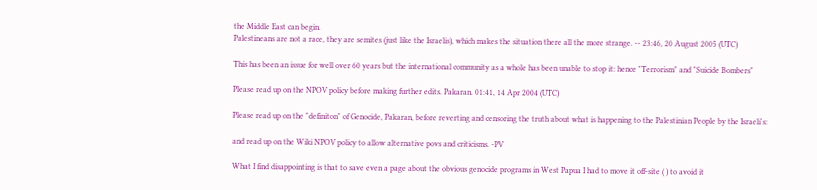the Middle East can begin.
Palestineans are not a race, they are semites (just like the Israelis), which makes the situation there all the more strange. -- 23:46, 20 August 2005 (UTC)

This has been an issue for well over 60 years but the international community as a whole has been unable to stop it: hence "Terrorism" and "Suicide Bombers"

Please read up on the NPOV policy before making further edits. Pakaran. 01:41, 14 Apr 2004 (UTC)

Please read up on the "definiton" of Genocide, Pakaran, before reverting and censoring the truth about what is happening to the Palestinian People by the Israeli's:

and read up on the Wiki NPOV policy to allow alternative povs and criticisms. -PV

What I find disappointing is that to save even a page about the obvious genocide programs in West Papua I had to move it off-site ( ) to avoid it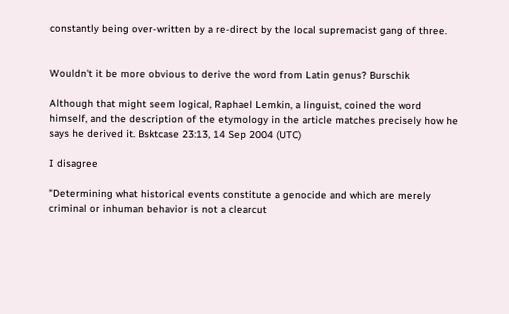constantly being over-written by a re-direct by the local supremacist gang of three.


Wouldn't it be more obvious to derive the word from Latin genus? Burschik

Although that might seem logical, Raphael Lemkin, a linguist, coined the word himself, and the description of the etymology in the article matches precisely how he says he derived it. Bsktcase 23:13, 14 Sep 2004 (UTC)

I disagree

"Determining what historical events constitute a genocide and which are merely criminal or inhuman behavior is not a clearcut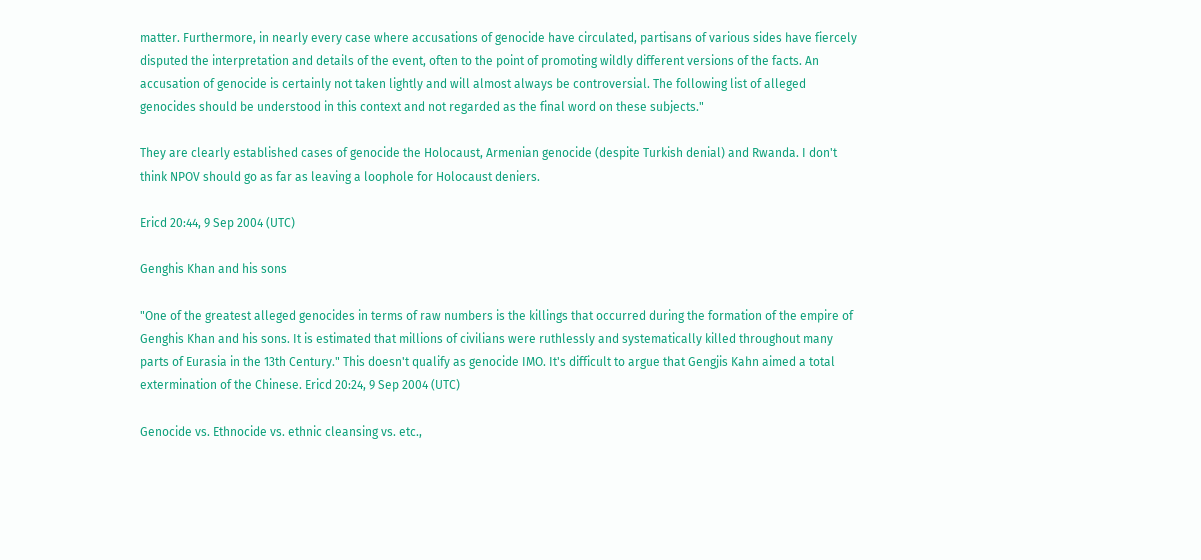matter. Furthermore, in nearly every case where accusations of genocide have circulated, partisans of various sides have fiercely disputed the interpretation and details of the event, often to the point of promoting wildly different versions of the facts. An accusation of genocide is certainly not taken lightly and will almost always be controversial. The following list of alleged genocides should be understood in this context and not regarded as the final word on these subjects."

They are clearly established cases of genocide the Holocaust, Armenian genocide (despite Turkish denial) and Rwanda. I don't think NPOV should go as far as leaving a loophole for Holocaust deniers.

Ericd 20:44, 9 Sep 2004 (UTC)

Genghis Khan and his sons

"One of the greatest alleged genocides in terms of raw numbers is the killings that occurred during the formation of the empire of Genghis Khan and his sons. It is estimated that millions of civilians were ruthlessly and systematically killed throughout many parts of Eurasia in the 13th Century." This doesn't qualify as genocide IMO. It's difficult to argue that Gengjis Kahn aimed a total extermination of the Chinese. Ericd 20:24, 9 Sep 2004 (UTC)

Genocide vs. Ethnocide vs. ethnic cleansing vs. etc.,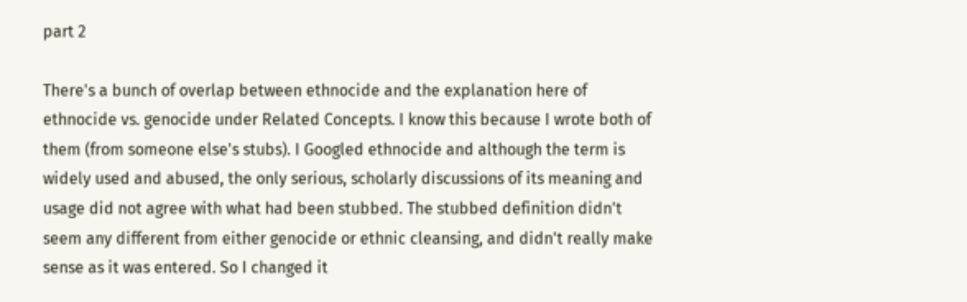part 2

There's a bunch of overlap between ethnocide and the explanation here of ethnocide vs. genocide under Related Concepts. I know this because I wrote both of them (from someone else's stubs). I Googled ethnocide and although the term is widely used and abused, the only serious, scholarly discussions of its meaning and usage did not agree with what had been stubbed. The stubbed definition didn't seem any different from either genocide or ethnic cleansing, and didn't really make sense as it was entered. So I changed it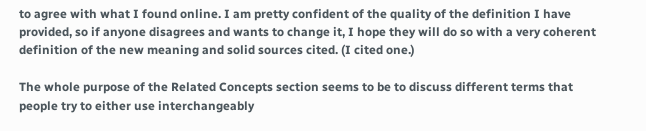to agree with what I found online. I am pretty confident of the quality of the definition I have provided, so if anyone disagrees and wants to change it, I hope they will do so with a very coherent definition of the new meaning and solid sources cited. (I cited one.)

The whole purpose of the Related Concepts section seems to be to discuss different terms that people try to either use interchangeably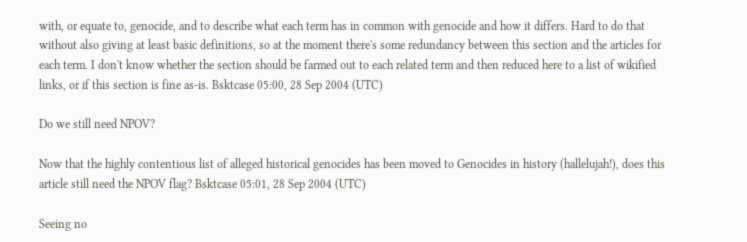with, or equate to, genocide, and to describe what each term has in common with genocide and how it differs. Hard to do that without also giving at least basic definitions, so at the moment there's some redundancy between this section and the articles for each term. I don't know whether the section should be farmed out to each related term and then reduced here to a list of wikified links, or if this section is fine as-is. Bsktcase 05:00, 28 Sep 2004 (UTC)

Do we still need NPOV?

Now that the highly contentious list of alleged historical genocides has been moved to Genocides in history (hallelujah!), does this article still need the NPOV flag? Bsktcase 05:01, 28 Sep 2004 (UTC)

Seeing no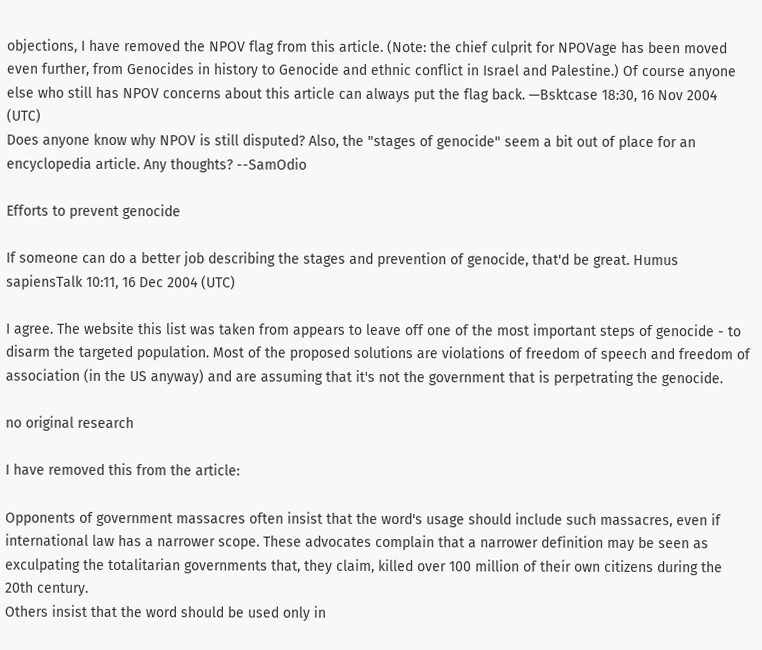objections, I have removed the NPOV flag from this article. (Note: the chief culprit for NPOVage has been moved even further, from Genocides in history to Genocide and ethnic conflict in Israel and Palestine.) Of course anyone else who still has NPOV concerns about this article can always put the flag back. —Bsktcase 18:30, 16 Nov 2004 (UTC)
Does anyone know why NPOV is still disputed? Also, the "stages of genocide" seem a bit out of place for an encyclopedia article. Any thoughts? --SamOdio

Efforts to prevent genocide

If someone can do a better job describing the stages and prevention of genocide, that'd be great. Humus sapiensTalk 10:11, 16 Dec 2004 (UTC)

I agree. The website this list was taken from appears to leave off one of the most important steps of genocide - to disarm the targeted population. Most of the proposed solutions are violations of freedom of speech and freedom of association (in the US anyway) and are assuming that it's not the government that is perpetrating the genocide.

no original research

I have removed this from the article:

Opponents of government massacres often insist that the word's usage should include such massacres, even if international law has a narrower scope. These advocates complain that a narrower definition may be seen as exculpating the totalitarian governments that, they claim, killed over 100 million of their own citizens during the 20th century.
Others insist that the word should be used only in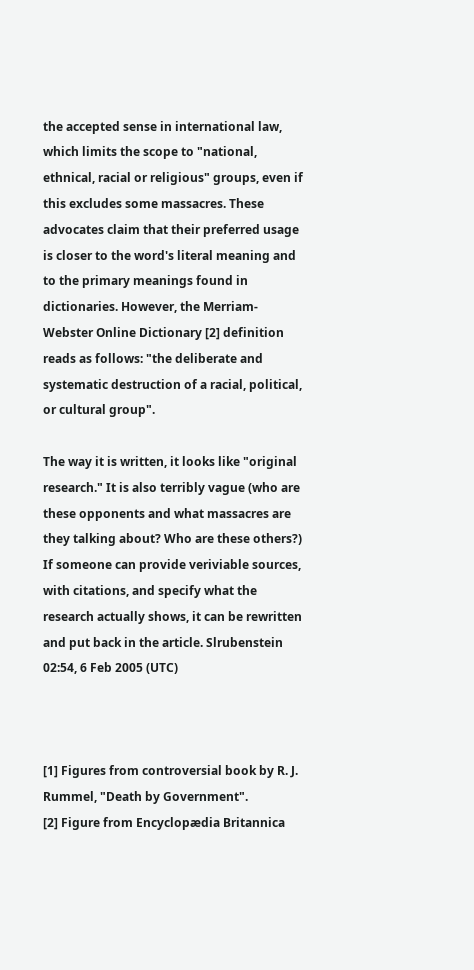the accepted sense in international law, which limits the scope to "national, ethnical, racial or religious" groups, even if this excludes some massacres. These advocates claim that their preferred usage is closer to the word's literal meaning and to the primary meanings found in dictionaries. However, the Merriam-Webster Online Dictionary [2] definition reads as follows: "the deliberate and systematic destruction of a racial, political, or cultural group".

The way it is written, it looks like "original research." It is also terribly vague (who are these opponents and what massacres are they talking about? Who are these others?) If someone can provide veriviable sources, with citations, and specify what the research actually shows, it can be rewritten and put back in the article. Slrubenstein 02:54, 6 Feb 2005 (UTC)



[1] Figures from controversial book by R. J. Rummel, "Death by Government".
[2] Figure from Encyclopædia Britannica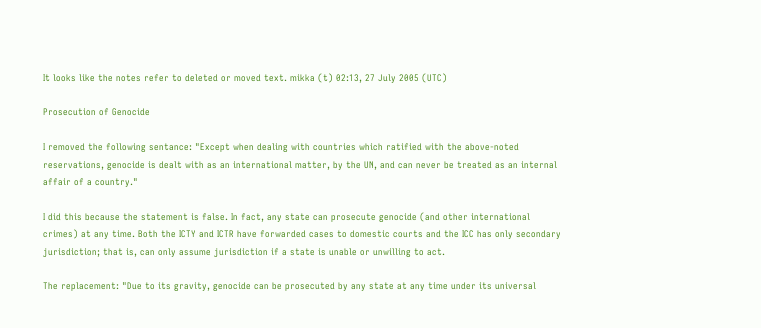It looks like the notes refer to deleted or moved text. mikka (t) 02:13, 27 July 2005 (UTC)

Prosecution of Genocide

I removed the following sentance: "Except when dealing with countries which ratified with the above-noted reservations, genocide is dealt with as an international matter, by the UN, and can never be treated as an internal affair of a country."

I did this because the statement is false. In fact, any state can prosecute genocide (and other international crimes) at any time. Both the ICTY and ICTR have forwarded cases to domestic courts and the ICC has only secondary jurisdiction; that is, can only assume jurisdiction if a state is unable or unwilling to act.

The replacement: "Due to its gravity, genocide can be prosecuted by any state at any time under its universal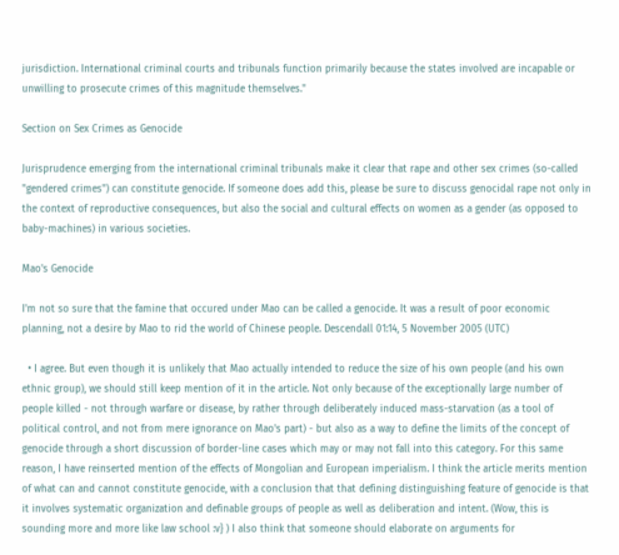jurisdiction. International criminal courts and tribunals function primarily because the states involved are incapable or unwilling to prosecute crimes of this magnitude themselves."

Section on Sex Crimes as Genocide

Jurisprudence emerging from the international criminal tribunals make it clear that rape and other sex crimes (so-called "gendered crimes") can constitute genocide. If someone does add this, please be sure to discuss genocidal rape not only in the context of reproductive consequences, but also the social and cultural effects on women as a gender (as opposed to baby-machines) in various societies.

Mao's Genocide

I'm not so sure that the famine that occured under Mao can be called a genocide. It was a result of poor economic planning, not a desire by Mao to rid the world of Chinese people. Descendall 01:14, 5 November 2005 (UTC)

  • I agree. But even though it is unlikely that Mao actually intended to reduce the size of his own people (and his own ethnic group), we should still keep mention of it in the article. Not only because of the exceptionally large number of people killed - not through warfare or disease, by rather through deliberately induced mass-starvation (as a tool of political control, and not from mere ignorance on Mao's part) - but also as a way to define the limits of the concept of genocide through a short discussion of border-line cases which may or may not fall into this category. For this same reason, I have reinserted mention of the effects of Mongolian and European imperialism. I think the article merits mention of what can and cannot constitute genocide, with a conclusion that that defining distinguishing feature of genocide is that it involves systematic organization and definable groups of people as well as deliberation and intent. (Wow, this is sounding more and more like law school :v} ) I also think that someone should elaborate on arguments for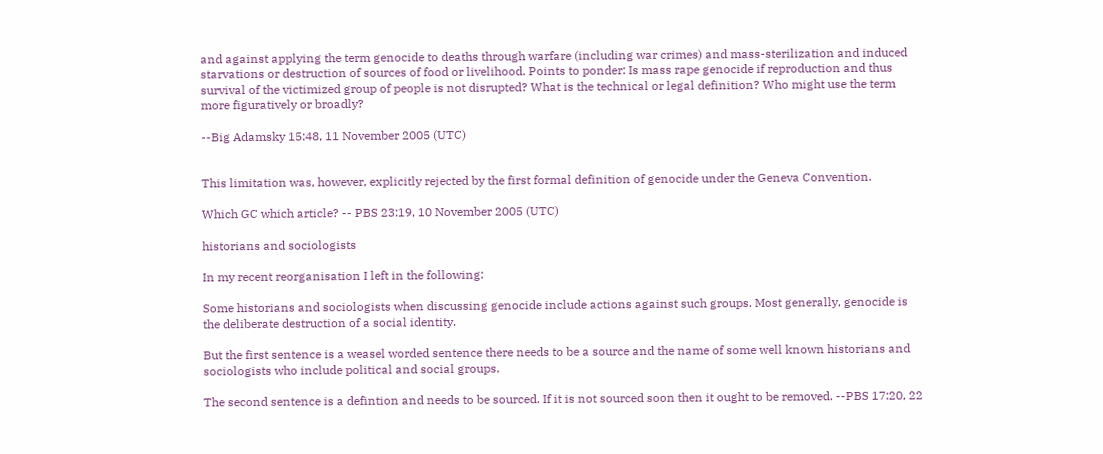and against applying the term genocide to deaths through warfare (including war crimes) and mass-sterilization and induced starvations or destruction of sources of food or livelihood. Points to ponder: Is mass rape genocide if reproduction and thus survival of the victimized group of people is not disrupted? What is the technical or legal definition? Who might use the term more figuratively or broadly?

--Big Adamsky 15:48, 11 November 2005 (UTC)


This limitation was, however, explicitly rejected by the first formal definition of genocide under the Geneva Convention.

Which GC which article? -- PBS 23:19, 10 November 2005 (UTC)

historians and sociologists

In my recent reorganisation I left in the following:

Some historians and sociologists when discussing genocide include actions against such groups. Most generally, genocide is the deliberate destruction of a social identity.

But the first sentence is a weasel worded sentence there needs to be a source and the name of some well known historians and sociologists who include political and social groups.

The second sentence is a defintion and needs to be sourced. If it is not sourced soon then it ought to be removed. --PBS 17:20, 22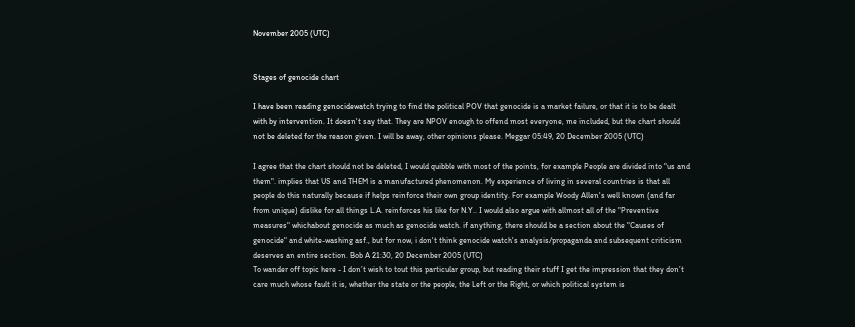November 2005 (UTC)


Stages of genocide chart

I have been reading genocidewatch trying to find the political POV that genocide is a market failure, or that it is to be dealt with by intervention. It doesn't say that. They are NPOV enough to offend most everyone, me included, but the chart should not be deleted for the reason given. I will be away, other opinions please. Meggar 05:49, 20 December 2005 (UTC)

I agree that the chart should not be deleted, I would quibble with most of the points, for example People are divided into "us and them". implies that US and THEM is a manufactured phenomenon. My experience of living in several countries is that all people do this naturally because if helps reinforce their own group identity. For example Woody Allen's well known (and far from unique) dislike for all things L.A. reinforces his like for N.Y.. I would also argue with allmost all of the "Preventive measures" whichabout genocide as much as genocide watch. if anything, there should be a section about the "Causes of genocide" and white-washing asf., but for now, i don't think genocide watch's analysis/propaganda and subsequent criticism deserves an entire section. Bob A 21:30, 20 December 2005 (UTC)
To wander off topic here - I don’t wish to tout this particular group, but reading their stuff I get the impression that they don’t care much whose fault it is, whether the state or the people, the Left or the Right, or which political system is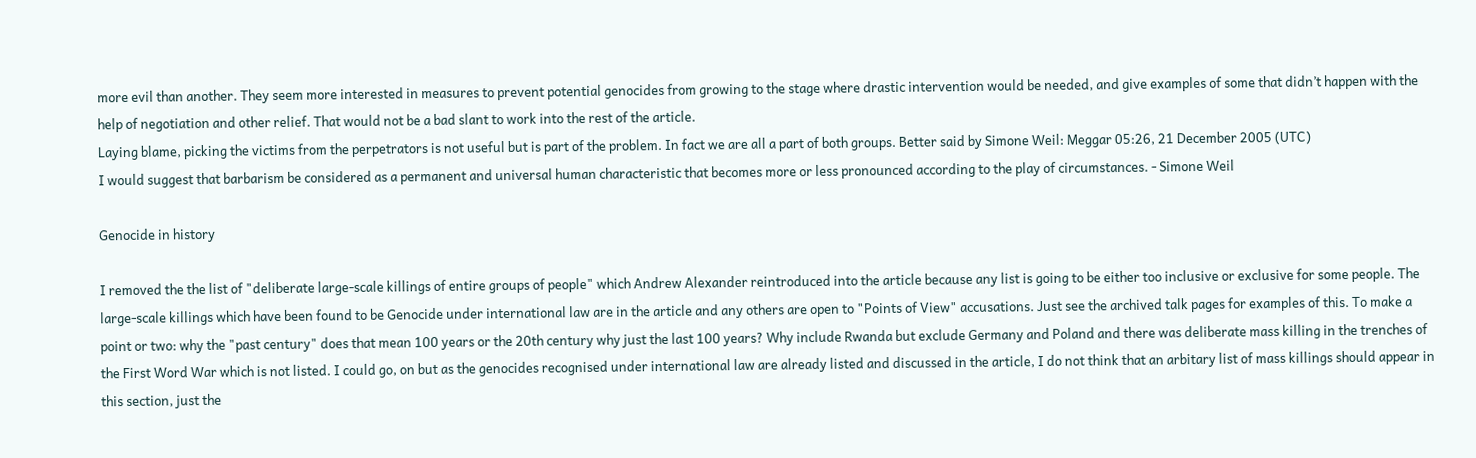more evil than another. They seem more interested in measures to prevent potential genocides from growing to the stage where drastic intervention would be needed, and give examples of some that didn’t happen with the help of negotiation and other relief. That would not be a bad slant to work into the rest of the article.
Laying blame, picking the victims from the perpetrators is not useful but is part of the problem. In fact we are all a part of both groups. Better said by Simone Weil: Meggar 05:26, 21 December 2005 (UTC)
I would suggest that barbarism be considered as a permanent and universal human characteristic that becomes more or less pronounced according to the play of circumstances. - Simone Weil

Genocide in history

I removed the the list of "deliberate large-scale killings of entire groups of people" which Andrew Alexander reintroduced into the article because any list is going to be either too inclusive or exclusive for some people. The large-scale killings which have been found to be Genocide under international law are in the article and any others are open to "Points of View" accusations. Just see the archived talk pages for examples of this. To make a point or two: why the "past century" does that mean 100 years or the 20th century why just the last 100 years? Why include Rwanda but exclude Germany and Poland and there was deliberate mass killing in the trenches of the First Word War which is not listed. I could go, on but as the genocides recognised under international law are already listed and discussed in the article, I do not think that an arbitary list of mass killings should appear in this section, just the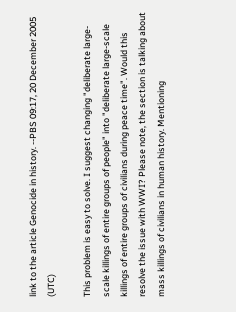link to the article Genocide in history. --PBS 09:17, 20 December 2005 (UTC)

This problem is easy to solve. I suggest changing "deliberate large-scale killings of entire groups of people" into "deliberate large-scale killings of entire groups of civilians during peace time". Would this resolve the issue with WWI? Please note, the section is talking about mass killings of civilians in human history. Mentioning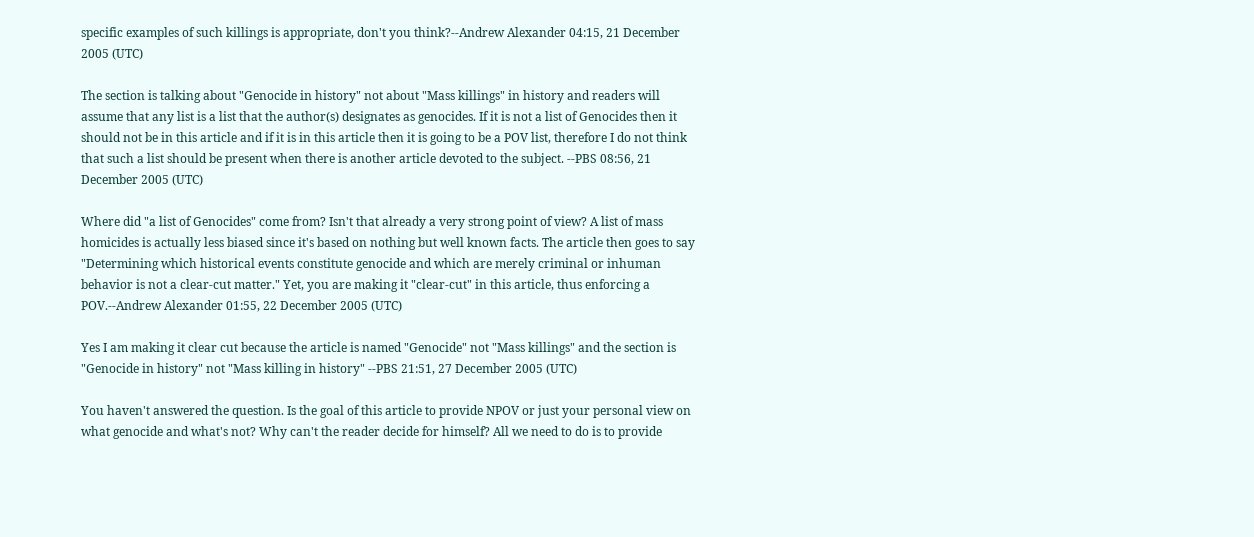specific examples of such killings is appropriate, don't you think?--Andrew Alexander 04:15, 21 December 2005 (UTC)

The section is talking about "Genocide in history" not about "Mass killings" in history and readers will assume that any list is a list that the author(s) designates as genocides. If it is not a list of Genocides then it should not be in this article and if it is in this article then it is going to be a POV list, therefore I do not think that such a list should be present when there is another article devoted to the subject. --PBS 08:56, 21 December 2005 (UTC)

Where did "a list of Genocides" come from? Isn't that already a very strong point of view? A list of mass homicides is actually less biased since it's based on nothing but well known facts. The article then goes to say "Determining which historical events constitute genocide and which are merely criminal or inhuman behavior is not a clear-cut matter." Yet, you are making it "clear-cut" in this article, thus enforcing a POV.--Andrew Alexander 01:55, 22 December 2005 (UTC)

Yes I am making it clear cut because the article is named "Genocide" not "Mass killings" and the section is "Genocide in history" not "Mass killing in history" --PBS 21:51, 27 December 2005 (UTC)

You haven't answered the question. Is the goal of this article to provide NPOV or just your personal view on what genocide and what's not? Why can't the reader decide for himself? All we need to do is to provide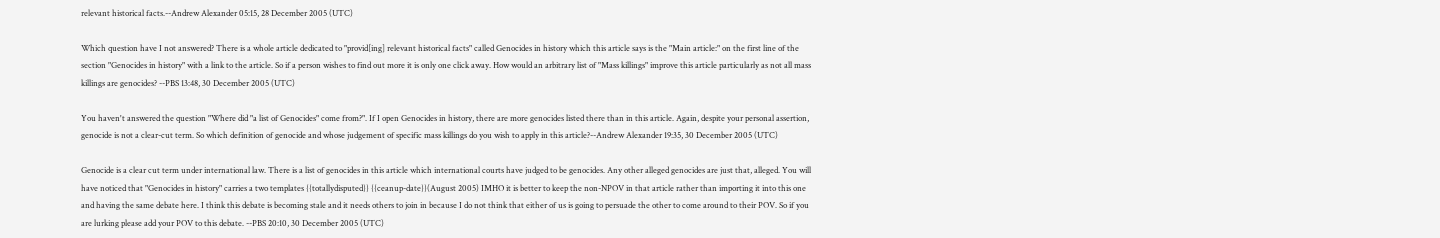relevant historical facts.--Andrew Alexander 05:15, 28 December 2005 (UTC)

Which question have I not answered? There is a whole article dedicated to "provid[ing] relevant historical facts" called Genocides in history which this article says is the "Main article:" on the first line of the section "Genocides in history" with a link to the article. So if a person wishes to find out more it is only one click away. How would an arbitrary list of "Mass killings" improve this article particularly as not all mass killings are genocides? --PBS 13:48, 30 December 2005 (UTC)

You haven't answered the question "Where did "a list of Genocides" come from?". If I open Genocides in history, there are more genocides listed there than in this article. Again, despite your personal assertion, genocide is not a clear-cut term. So which definition of genocide and whose judgement of specific mass killings do you wish to apply in this article?--Andrew Alexander 19:35, 30 December 2005 (UTC)

Genocide is a clear cut term under international law. There is a list of genocides in this article which international courts have judged to be genocides. Any other alleged genocides are just that, alleged. You will have noticed that "Genocides in history" carries a two templates {{totallydisputed}} {{ceanup-date}}(August 2005) IMHO it is better to keep the non-NPOV in that article rather than importing it into this one and having the same debate here. I think this debate is becoming stale and it needs others to join in because I do not think that either of us is going to persuade the other to come around to their POV. So if you are lurking please add your POV to this debate. --PBS 20:10, 30 December 2005 (UTC)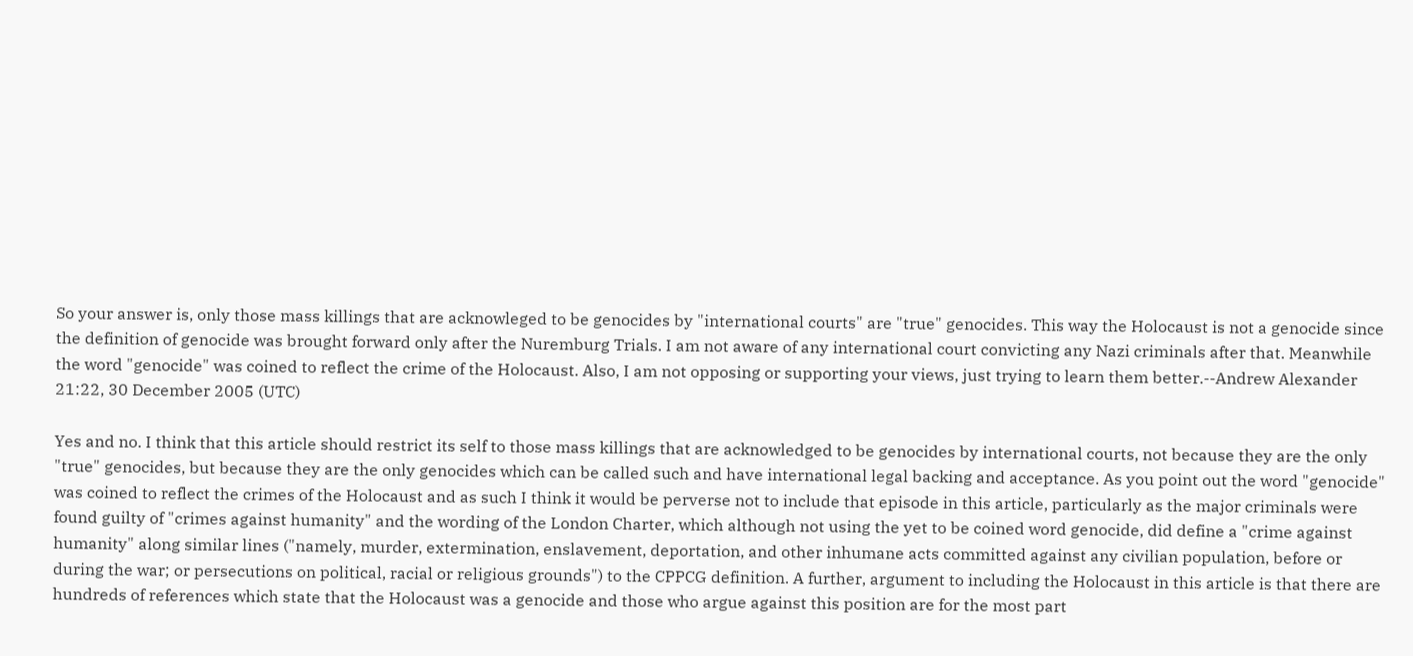So your answer is, only those mass killings that are acknowleged to be genocides by "international courts" are "true" genocides. This way the Holocaust is not a genocide since the definition of genocide was brought forward only after the Nuremburg Trials. I am not aware of any international court convicting any Nazi criminals after that. Meanwhile the word "genocide" was coined to reflect the crime of the Holocaust. Also, I am not opposing or supporting your views, just trying to learn them better.--Andrew Alexander 21:22, 30 December 2005 (UTC)

Yes and no. I think that this article should restrict its self to those mass killings that are acknowledged to be genocides by international courts, not because they are the only "true" genocides, but because they are the only genocides which can be called such and have international legal backing and acceptance. As you point out the word "genocide" was coined to reflect the crimes of the Holocaust and as such I think it would be perverse not to include that episode in this article, particularly as the major criminals were found guilty of "crimes against humanity" and the wording of the London Charter, which although not using the yet to be coined word genocide, did define a "crime against humanity" along similar lines ("namely, murder, extermination, enslavement, deportation, and other inhumane acts committed against any civilian population, before or during the war; or persecutions on political, racial or religious grounds") to the CPPCG definition. A further, argument to including the Holocaust in this article is that there are hundreds of references which state that the Holocaust was a genocide and those who argue against this position are for the most part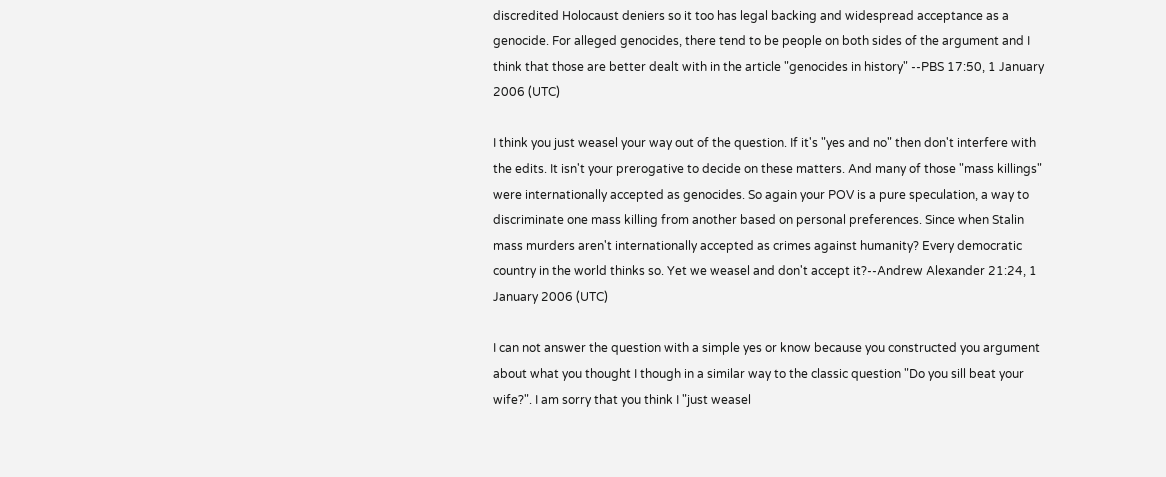discredited Holocaust deniers so it too has legal backing and widespread acceptance as a genocide. For alleged genocides, there tend to be people on both sides of the argument and I think that those are better dealt with in the article "genocides in history" --PBS 17:50, 1 January 2006 (UTC)

I think you just weasel your way out of the question. If it's "yes and no" then don't interfere with the edits. It isn't your prerogative to decide on these matters. And many of those "mass killings" were internationally accepted as genocides. So again your POV is a pure speculation, a way to discriminate one mass killing from another based on personal preferences. Since when Stalin mass murders aren't internationally accepted as crimes against humanity? Every democratic country in the world thinks so. Yet we weasel and don't accept it?--Andrew Alexander 21:24, 1 January 2006 (UTC)

I can not answer the question with a simple yes or know because you constructed you argument about what you thought I though in a similar way to the classic question "Do you sill beat your wife?". I am sorry that you think I "just weasel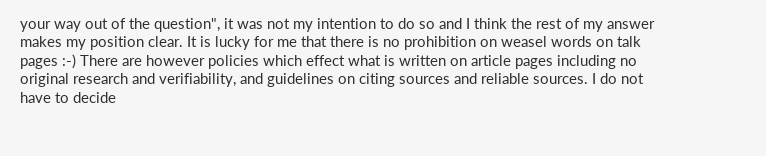your way out of the question", it was not my intention to do so and I think the rest of my answer makes my position clear. It is lucky for me that there is no prohibition on weasel words on talk pages :-) There are however policies which effect what is written on article pages including no original research and verifiability, and guidelines on citing sources and reliable sources. I do not have to decide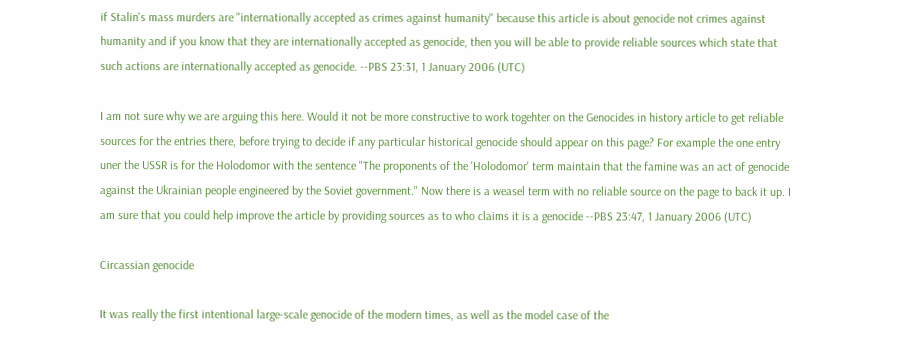if Stalin's mass murders are "internationally accepted as crimes against humanity" because this article is about genocide not crimes against humanity and if you know that they are internationally accepted as genocide, then you will be able to provide reliable sources which state that such actions are internationally accepted as genocide. --PBS 23:31, 1 January 2006 (UTC)

I am not sure why we are arguing this here. Would it not be more constructive to work togehter on the Genocides in history article to get reliable sources for the entries there, before trying to decide if any particular historical genocide should appear on this page? For example the one entry uner the USSR is for the Holodomor with the sentence "The proponents of the 'Holodomor' term maintain that the famine was an act of genocide against the Ukrainian people engineered by the Soviet government." Now there is a weasel term with no reliable source on the page to back it up. I am sure that you could help improve the article by providing sources as to who claims it is a genocide --PBS 23:47, 1 January 2006 (UTC)

Circassian genocide

It was really the first intentional large-scale genocide of the modern times, as well as the model case of the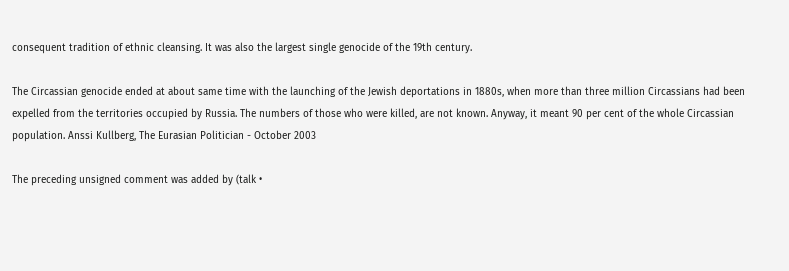consequent tradition of ethnic cleansing. It was also the largest single genocide of the 19th century.

The Circassian genocide ended at about same time with the launching of the Jewish deportations in 1880s, when more than three million Circassians had been expelled from the territories occupied by Russia. The numbers of those who were killed, are not known. Anyway, it meant 90 per cent of the whole Circassian population. Anssi Kullberg, The Eurasian Politician - October 2003

The preceding unsigned comment was added by (talk •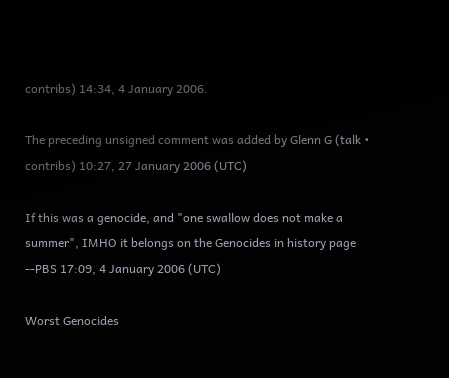contribs) 14:34, 4 January 2006.

The preceding unsigned comment was added by Glenn G (talk • contribs) 10:27, 27 January 2006 (UTC)

If this was a genocide, and "one swallow does not make a summer", IMHO it belongs on the Genocides in history page --PBS 17:09, 4 January 2006 (UTC)

Worst Genocides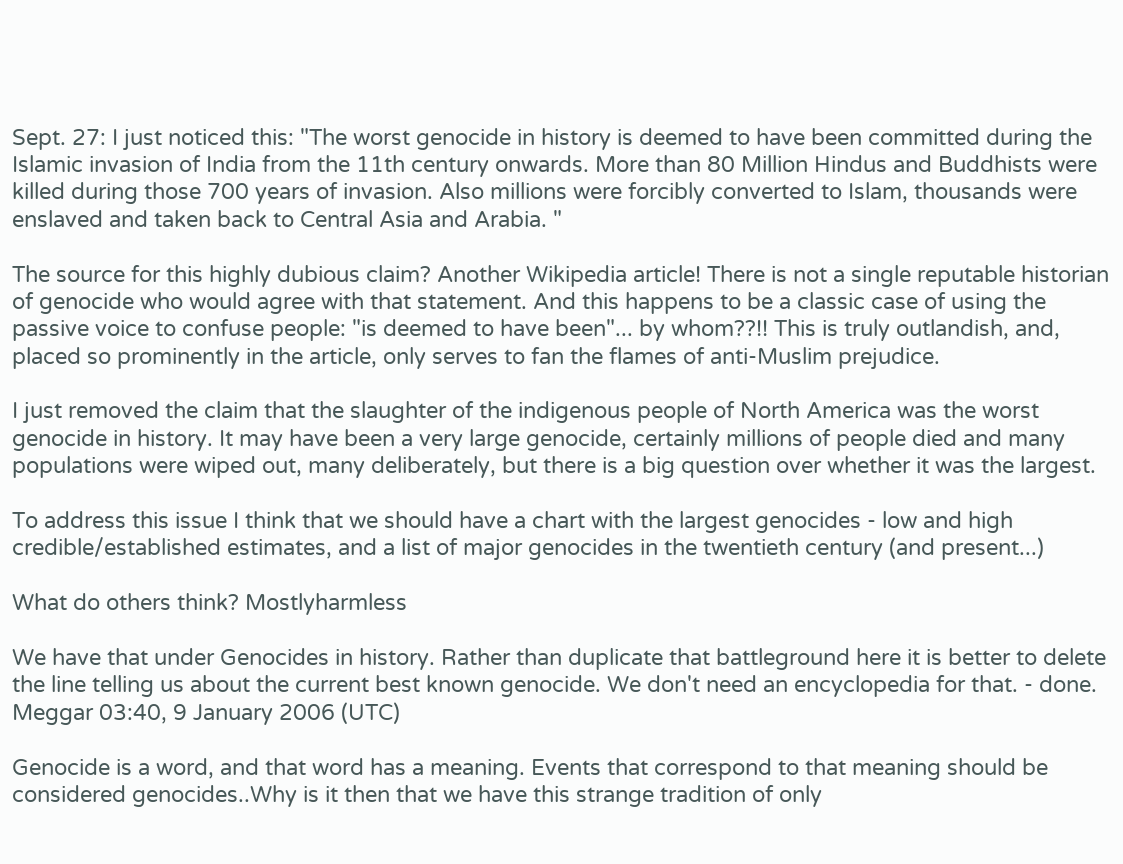Sept. 27: I just noticed this: "The worst genocide in history is deemed to have been committed during the Islamic invasion of India from the 11th century onwards. More than 80 Million Hindus and Buddhists were killed during those 700 years of invasion. Also millions were forcibly converted to Islam, thousands were enslaved and taken back to Central Asia and Arabia. "

The source for this highly dubious claim? Another Wikipedia article! There is not a single reputable historian of genocide who would agree with that statement. And this happens to be a classic case of using the passive voice to confuse people: "is deemed to have been"... by whom??!! This is truly outlandish, and, placed so prominently in the article, only serves to fan the flames of anti-Muslim prejudice.

I just removed the claim that the slaughter of the indigenous people of North America was the worst genocide in history. It may have been a very large genocide, certainly millions of people died and many populations were wiped out, many deliberately, but there is a big question over whether it was the largest.

To address this issue I think that we should have a chart with the largest genocides - low and high credible/established estimates, and a list of major genocides in the twentieth century (and present...)

What do others think? Mostlyharmless

We have that under Genocides in history. Rather than duplicate that battleground here it is better to delete the line telling us about the current best known genocide. We don't need an encyclopedia for that. - done. Meggar 03:40, 9 January 2006 (UTC)

Genocide is a word, and that word has a meaning. Events that correspond to that meaning should be considered genocides..Why is it then that we have this strange tradition of only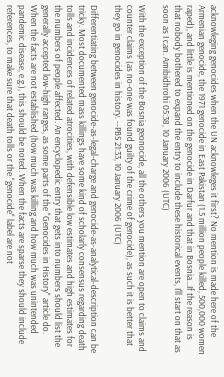acknowleging genocides when the UN acknowleges it first? No mention is made here of the Armenian genocide, the 1971 genocide in East Pakistan (1.5 million people killed, 500,000 women raped), and little is mentioned on the genocide in Darfur and that in Bosnia...If the reason is that nobody bothered to expand the entry to include these historical events, I'll start on that as soon as I can. Amibidhrohi 05:38, 10 January 2006 (UTC)

With the exception of the Bosnia geonocide, all the others you mention are open to claims and counter claims (as no-one was found guilty of the crime of genocide), as such it is better that they go in genocides in history. --PBS 21:33, 10 January 2006 (UTC)

Differentiating between genocide-as-legal-charge and genocide-as-analytical-description can be tricky. Most documented mass killings have some kind of scholarly consensus regarding death tolls and incidences of related atrocities, with defensible low estimates and high estimates for the numbers of people affected. An encyclopedic entry that gets into numbers should list the generally accepted low-high ranges, as some parts of the "Genocides in History" article do. When the facts are not established (how much was killing and how much was unintended pandemic disease, e.g.), this should be noted. When the facts are sparse they should include references, to make sure that death tolls or the "genocide" label are not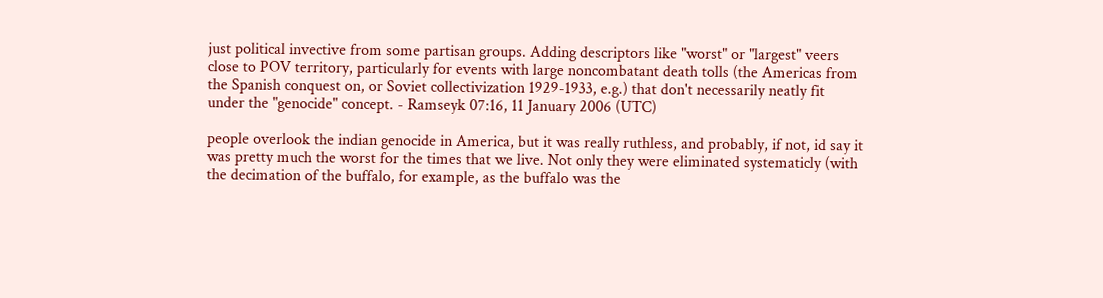just political invective from some partisan groups. Adding descriptors like "worst" or "largest" veers close to POV territory, particularly for events with large noncombatant death tolls (the Americas from the Spanish conquest on, or Soviet collectivization 1929-1933, e.g.) that don't necessarily neatly fit under the "genocide" concept. - Ramseyk 07:16, 11 January 2006 (UTC)

people overlook the indian genocide in America, but it was really ruthless, and probably, if not, id say it was pretty much the worst for the times that we live. Not only they were eliminated systematicly (with the decimation of the buffalo, for example, as the buffalo was the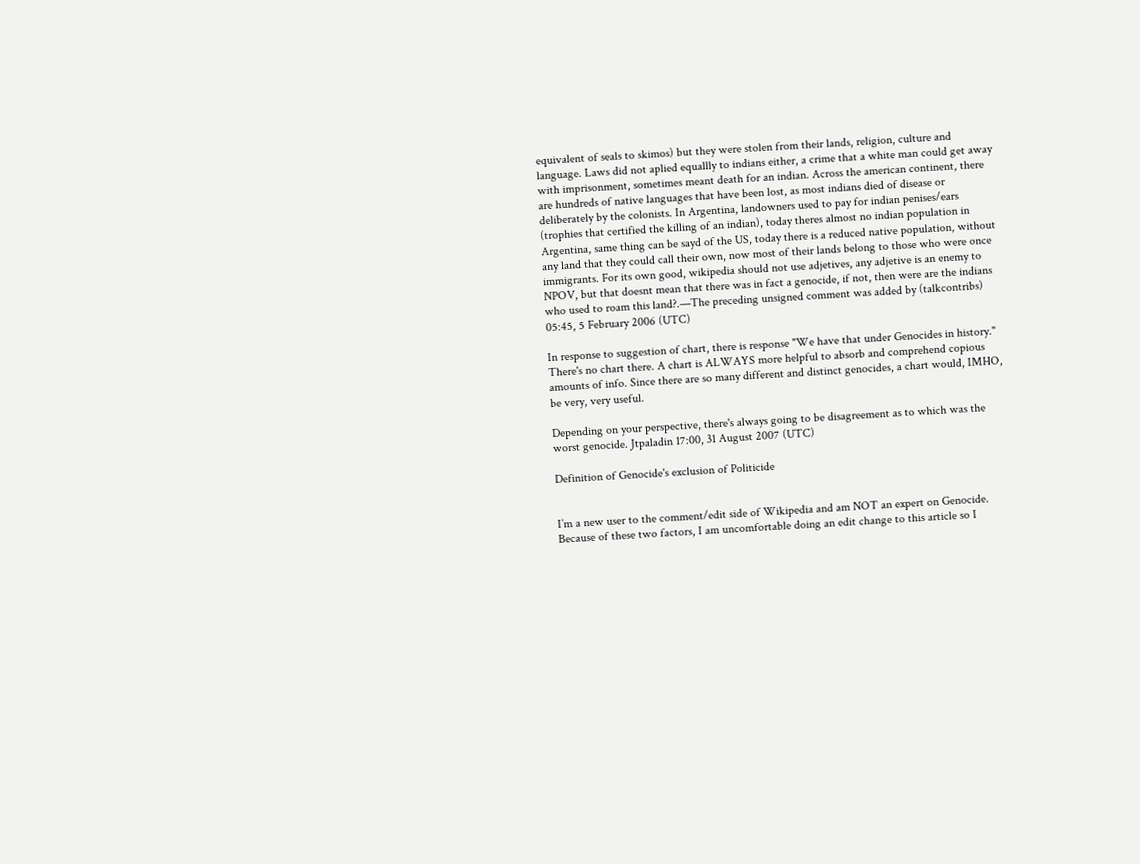equivalent of seals to skimos) but they were stolen from their lands, religion, culture and language. Laws did not aplied equallly to indians either, a crime that a white man could get away with imprisonment, sometimes meant death for an indian. Across the american continent, there are hundreds of native languages that have been lost, as most indians died of disease or deliberately by the colonists. In Argentina, landowners used to pay for indian penises/ears (trophies that certified the killing of an indian), today theres almost no indian population in Argentina, same thing can be sayd of the US, today there is a reduced native population, without any land that they could call their own, now most of their lands belong to those who were once immigrants. For its own good, wikipedia should not use adjetives, any adjetive is an enemy to NPOV, but that doesnt mean that there was in fact a genocide, if not, then were are the indians who used to roam this land?.—The preceding unsigned comment was added by (talkcontribs) 05:45, 5 February 2006 (UTC)

In response to suggestion of chart, there is response "We have that under Genocides in history." There's no chart there. A chart is ALWAYS more helpful to absorb and comprehend copious amounts of info. Since there are so many different and distinct genocides, a chart would, IMHO, be very, very useful.

Depending on your perspective, there's always going to be disagreement as to which was the worst genocide. Jtpaladin 17:00, 31 August 2007 (UTC)

Definition of Genocide's exclusion of Politicide


I’m a new user to the comment/edit side of Wikipedia and am NOT an expert on Genocide. Because of these two factors, I am uncomfortable doing an edit change to this article so I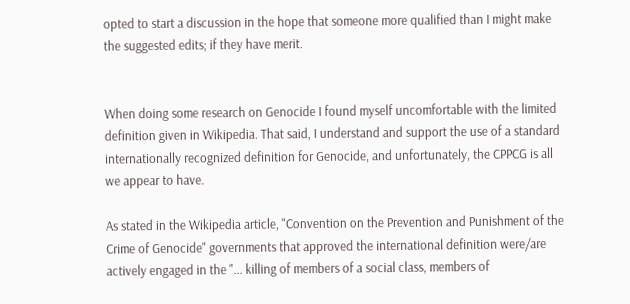opted to start a discussion in the hope that someone more qualified than I might make the suggested edits; if they have merit.


When doing some research on Genocide I found myself uncomfortable with the limited definition given in Wikipedia. That said, I understand and support the use of a standard internationally recognized definition for Genocide, and unfortunately, the CPPCG is all we appear to have.

As stated in the Wikipedia article, "Convention on the Prevention and Punishment of the Crime of Genocide" governments that approved the international definition were/are actively engaged in the "... killing of members of a social class, members of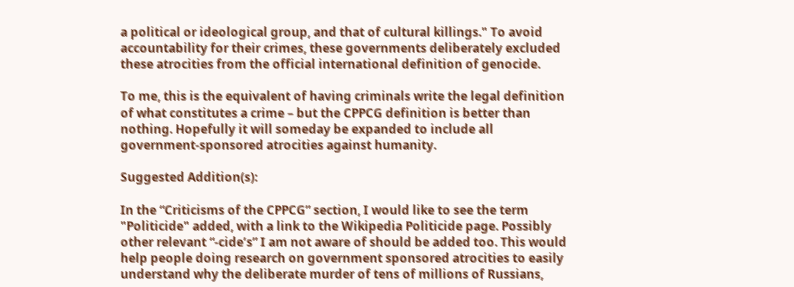a political or ideological group, and that of cultural killings." To avoid accountability for their crimes, these governments deliberately excluded these atrocities from the official international definition of genocide.

To me, this is the equivalent of having criminals write the legal definition of what constitutes a crime – but the CPPCG definition is better than nothing. Hopefully it will someday be expanded to include all government-sponsored atrocities against humanity.

Suggested Addition(s):

In the “Criticisms of the CPPCG” section, I would like to see the term "Politicide" added, with a link to the Wikipedia Politicide page. Possibly other relevant “-cide’s” I am not aware of should be added too. This would help people doing research on government sponsored atrocities to easily understand why the deliberate murder of tens of millions of Russians,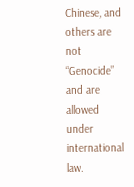Chinese, and others are not “Genocide” and are allowed under international law.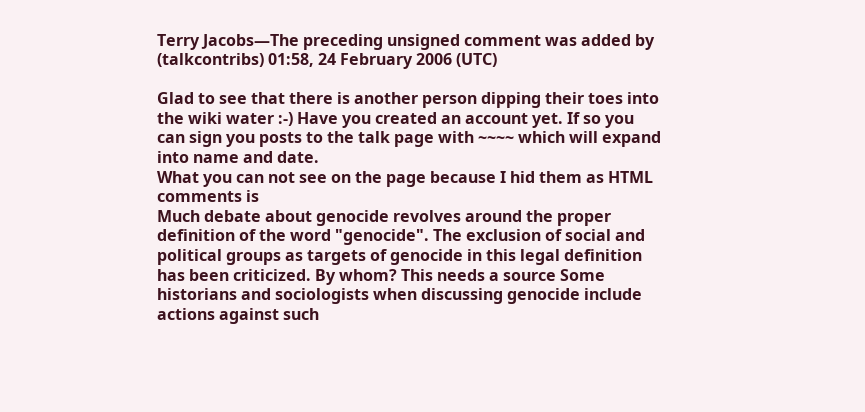Terry Jacobs—The preceding unsigned comment was added by (talkcontribs) 01:58, 24 February 2006 (UTC)

Glad to see that there is another person dipping their toes into the wiki water :-) Have you created an account yet. If so you can sign you posts to the talk page with ~~~~ which will expand into name and date.
What you can not see on the page because I hid them as HTML comments is
Much debate about genocide revolves around the proper definition of the word "genocide". The exclusion of social and political groups as targets of genocide in this legal definition has been criticized. By whom? This needs a source Some historians and sociologists when discussing genocide include actions against such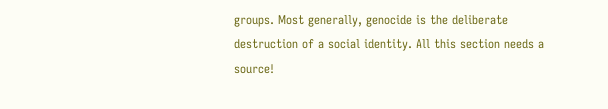groups. Most generally, genocide is the deliberate destruction of a social identity. All this section needs a source!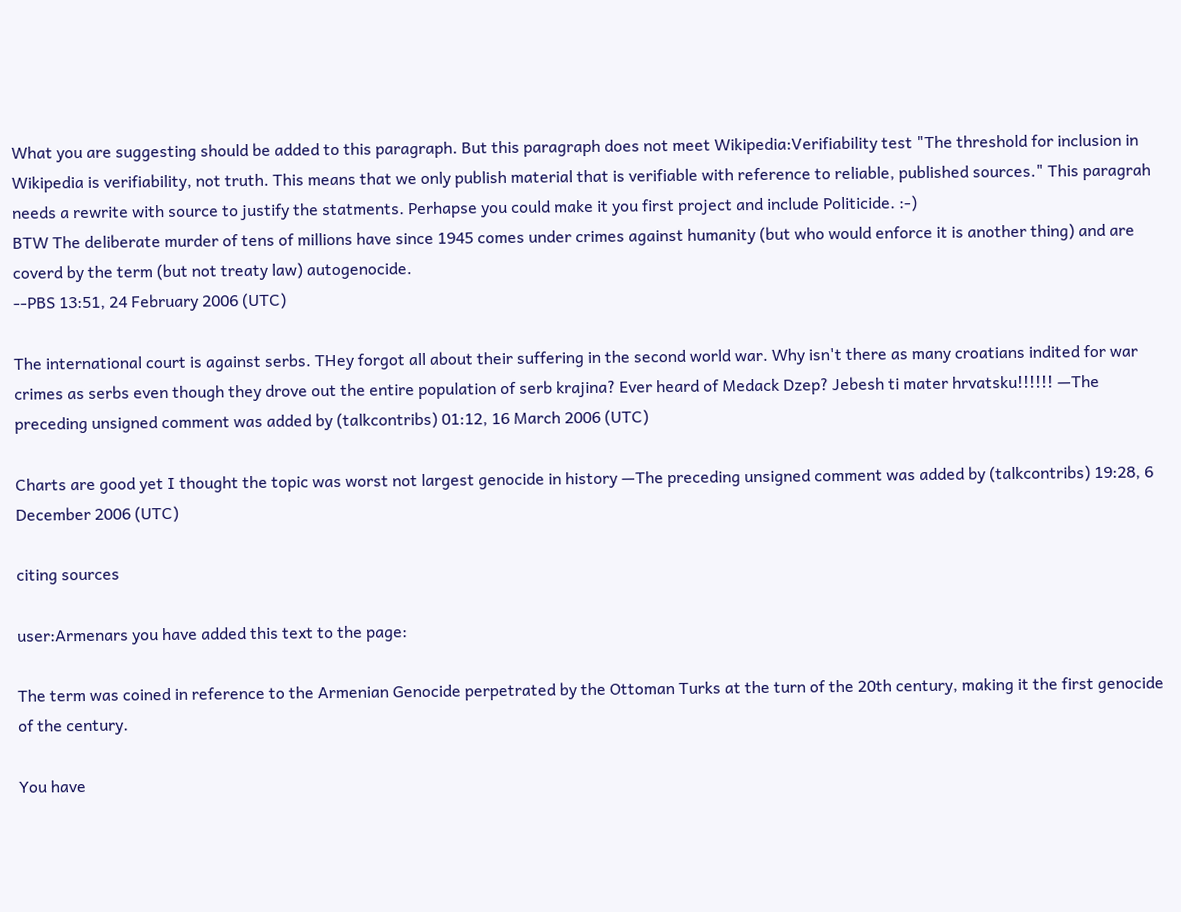What you are suggesting should be added to this paragraph. But this paragraph does not meet Wikipedia:Verifiability test "The threshold for inclusion in Wikipedia is verifiability, not truth. This means that we only publish material that is verifiable with reference to reliable, published sources." This paragrah needs a rewrite with source to justify the statments. Perhapse you could make it you first project and include Politicide. :-)
BTW The deliberate murder of tens of millions have since 1945 comes under crimes against humanity (but who would enforce it is another thing) and are coverd by the term (but not treaty law) autogenocide.
--PBS 13:51, 24 February 2006 (UTC)

The international court is against serbs. THey forgot all about their suffering in the second world war. Why isn't there as many croatians indited for war crimes as serbs even though they drove out the entire population of serb krajina? Ever heard of Medack Dzep? Jebesh ti mater hrvatsku!!!!!! —The preceding unsigned comment was added by (talkcontribs) 01:12, 16 March 2006 (UTC)

Charts are good yet I thought the topic was worst not largest genocide in history —The preceding unsigned comment was added by (talkcontribs) 19:28, 6 December 2006 (UTC)

citing sources

user:Armenars you have added this text to the page:

The term was coined in reference to the Armenian Genocide perpetrated by the Ottoman Turks at the turn of the 20th century, making it the first genocide of the century.

You have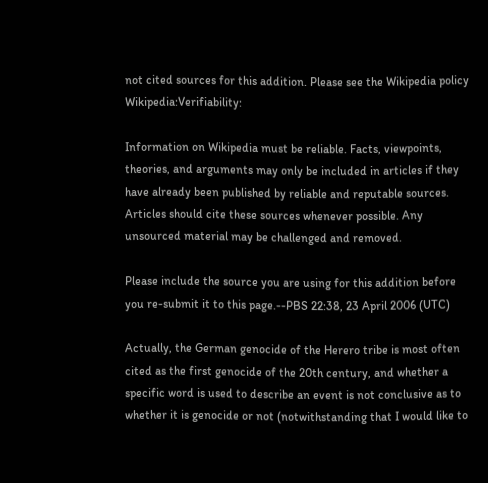not cited sources for this addition. Please see the Wikipedia policy Wikipedia:Verifiability:

Information on Wikipedia must be reliable. Facts, viewpoints, theories, and arguments may only be included in articles if they have already been published by reliable and reputable sources. Articles should cite these sources whenever possible. Any unsourced material may be challenged and removed.

Please include the source you are using for this addition before you re-submit it to this page.--PBS 22:38, 23 April 2006 (UTC)

Actually, the German genocide of the Herero tribe is most often cited as the first genocide of the 20th century, and whether a specific word is used to describe an event is not conclusive as to whether it is genocide or not (notwithstanding that I would like to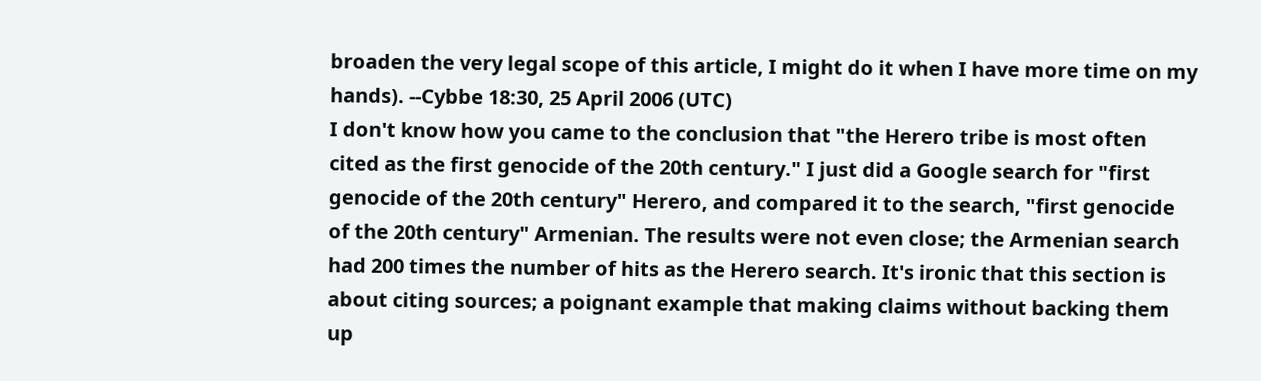broaden the very legal scope of this article, I might do it when I have more time on my hands). --Cybbe 18:30, 25 April 2006 (UTC)
I don't know how you came to the conclusion that "the Herero tribe is most often cited as the first genocide of the 20th century." I just did a Google search for "first genocide of the 20th century" Herero, and compared it to the search, "first genocide of the 20th century" Armenian. The results were not even close; the Armenian search had 200 times the number of hits as the Herero search. It's ironic that this section is about citing sources; a poignant example that making claims without backing them up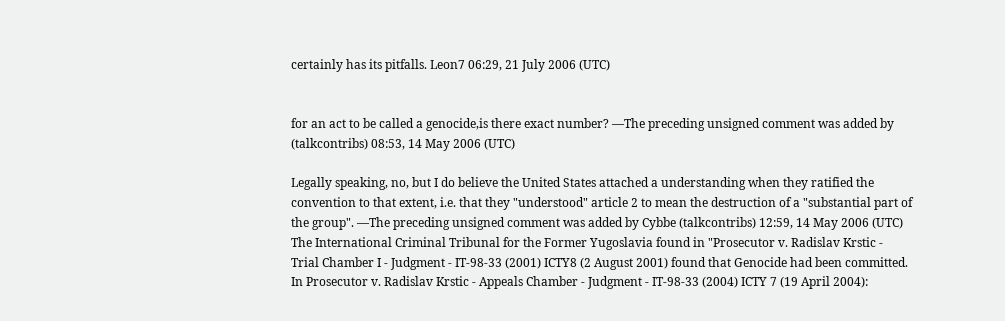certainly has its pitfalls. Leon7 06:29, 21 July 2006 (UTC)


for an act to be called a genocide,is there exact number? —The preceding unsigned comment was added by (talkcontribs) 08:53, 14 May 2006 (UTC)

Legally speaking, no, but I do believe the United States attached a understanding when they ratified the convention to that extent, i.e. that they "understood" article 2 to mean the destruction of a "substantial part of the group". —The preceding unsigned comment was added by Cybbe (talkcontribs) 12:59, 14 May 2006 (UTC)
The International Criminal Tribunal for the Former Yugoslavia found in "Prosecutor v. Radislav Krstic - Trial Chamber I - Judgment - IT-98-33 (2001) ICTY8 (2 August 2001) found that Genocide had been committed. In Prosecutor v. Radislav Krstic - Appeals Chamber - Judgment - IT-98-33 (2004) ICTY 7 (19 April 2004):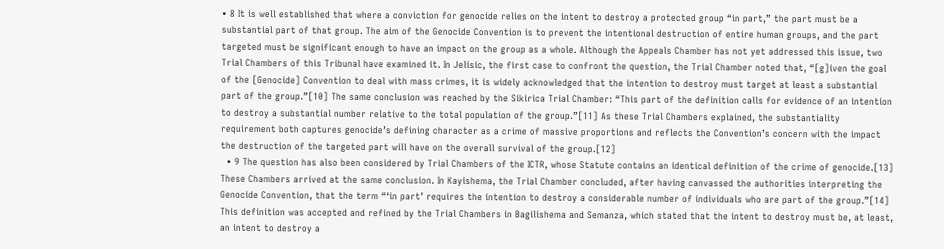• 8 It is well established that where a conviction for genocide relies on the intent to destroy a protected group “in part,” the part must be a substantial part of that group. The aim of the Genocide Convention is to prevent the intentional destruction of entire human groups, and the part targeted must be significant enough to have an impact on the group as a whole. Although the Appeals Chamber has not yet addressed this issue, two Trial Chambers of this Tribunal have examined it. In Jelisic, the first case to confront the question, the Trial Chamber noted that, “[g]iven the goal of the [Genocide] Convention to deal with mass crimes, it is widely acknowledged that the intention to destroy must target at least a substantial part of the group.”[10] The same conclusion was reached by the Sikirica Trial Chamber: “This part of the definition calls for evidence of an intention to destroy a substantial number relative to the total population of the group.”[11] As these Trial Chambers explained, the substantiality requirement both captures genocide’s defining character as a crime of massive proportions and reflects the Convention’s concern with the impact the destruction of the targeted part will have on the overall survival of the group.[12]
  • 9 The question has also been considered by Trial Chambers of the ICTR, whose Statute contains an identical definition of the crime of genocide.[13] These Chambers arrived at the same conclusion. In Kayishema, the Trial Chamber concluded, after having canvassed the authorities interpreting the Genocide Convention, that the term “‘in part’ requires the intention to destroy a considerable number of individuals who are part of the group.”[14] This definition was accepted and refined by the Trial Chambers in Bagilishema and Semanza, which stated that the intent to destroy must be, at least, an intent to destroy a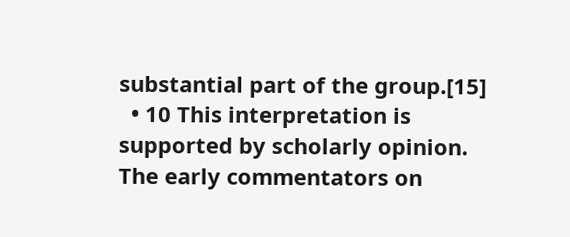substantial part of the group.[15]
  • 10 This interpretation is supported by scholarly opinion. The early commentators on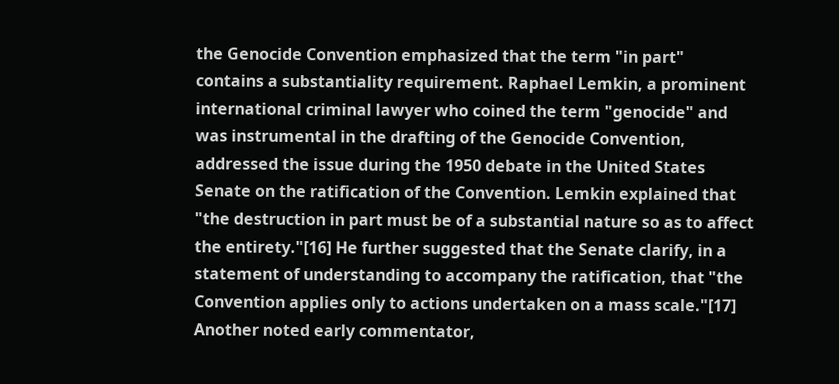the Genocide Convention emphasized that the term "in part" contains a substantiality requirement. Raphael Lemkin, a prominent international criminal lawyer who coined the term "genocide" and was instrumental in the drafting of the Genocide Convention, addressed the issue during the 1950 debate in the United States Senate on the ratification of the Convention. Lemkin explained that "the destruction in part must be of a substantial nature so as to affect the entirety."[16] He further suggested that the Senate clarify, in a statement of understanding to accompany the ratification, that "the Convention applies only to actions undertaken on a mass scale."[17] Another noted early commentator,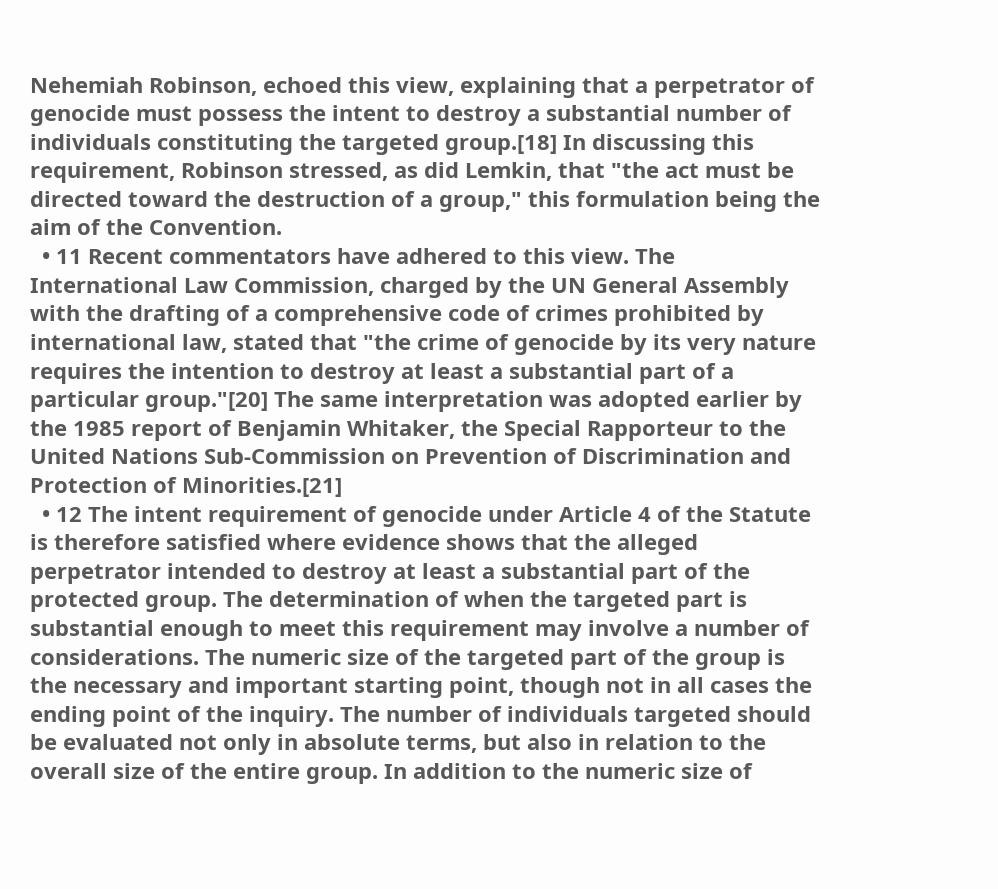Nehemiah Robinson, echoed this view, explaining that a perpetrator of genocide must possess the intent to destroy a substantial number of individuals constituting the targeted group.[18] In discussing this requirement, Robinson stressed, as did Lemkin, that "the act must be directed toward the destruction of a group," this formulation being the aim of the Convention.
  • 11 Recent commentators have adhered to this view. The International Law Commission, charged by the UN General Assembly with the drafting of a comprehensive code of crimes prohibited by international law, stated that "the crime of genocide by its very nature requires the intention to destroy at least a substantial part of a particular group."[20] The same interpretation was adopted earlier by the 1985 report of Benjamin Whitaker, the Special Rapporteur to the United Nations Sub-Commission on Prevention of Discrimination and Protection of Minorities.[21]
  • 12 The intent requirement of genocide under Article 4 of the Statute is therefore satisfied where evidence shows that the alleged perpetrator intended to destroy at least a substantial part of the protected group. The determination of when the targeted part is substantial enough to meet this requirement may involve a number of considerations. The numeric size of the targeted part of the group is the necessary and important starting point, though not in all cases the ending point of the inquiry. The number of individuals targeted should be evaluated not only in absolute terms, but also in relation to the overall size of the entire group. In addition to the numeric size of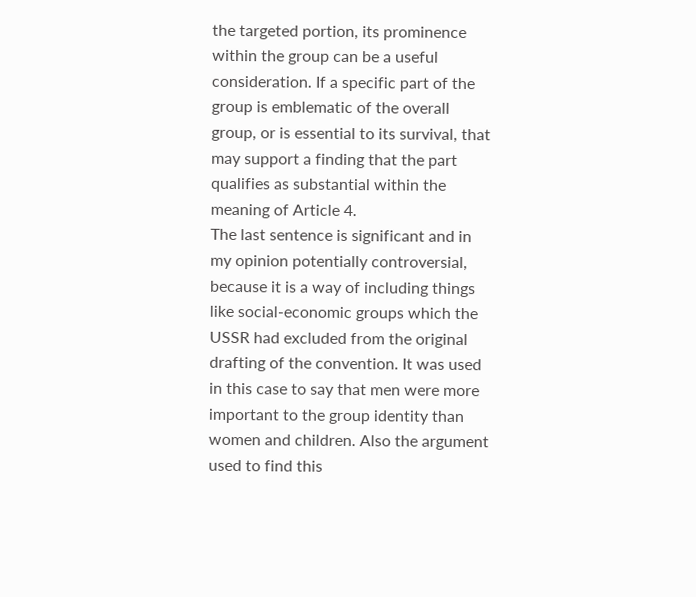the targeted portion, its prominence within the group can be a useful consideration. If a specific part of the group is emblematic of the overall group, or is essential to its survival, that may support a finding that the part qualifies as substantial within the meaning of Article 4.
The last sentence is significant and in my opinion potentially controversial, because it is a way of including things like social-economic groups which the USSR had excluded from the original drafting of the convention. It was used in this case to say that men were more important to the group identity than women and children. Also the argument used to find this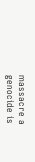massacre a genocide is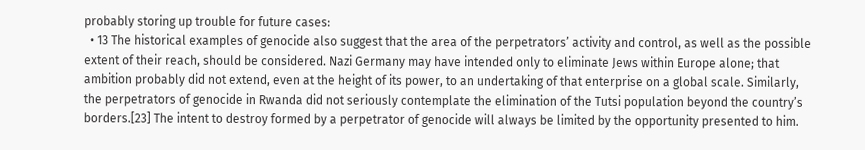probably storing up trouble for future cases:
  • 13 The historical examples of genocide also suggest that the area of the perpetrators’ activity and control, as well as the possible extent of their reach, should be considered. Nazi Germany may have intended only to eliminate Jews within Europe alone; that ambition probably did not extend, even at the height of its power, to an undertaking of that enterprise on a global scale. Similarly, the perpetrators of genocide in Rwanda did not seriously contemplate the elimination of the Tutsi population beyond the country’s borders.[23] The intent to destroy formed by a perpetrator of genocide will always be limited by the opportunity presented to him.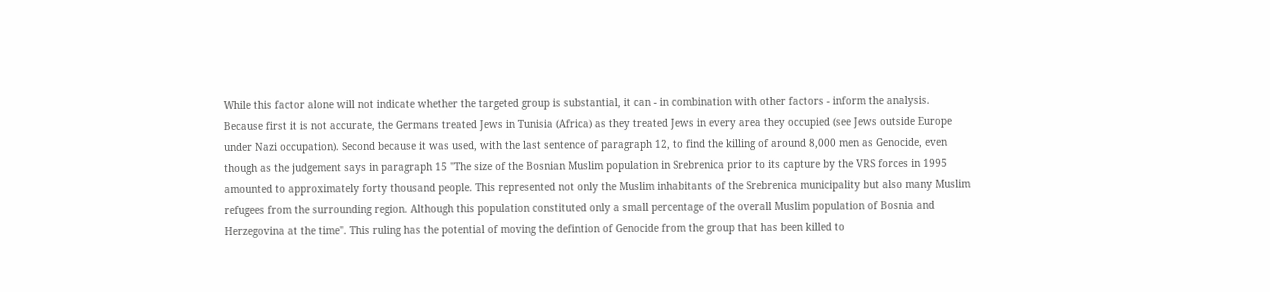While this factor alone will not indicate whether the targeted group is substantial, it can - in combination with other factors - inform the analysis.
Because first it is not accurate, the Germans treated Jews in Tunisia (Africa) as they treated Jews in every area they occupied (see Jews outside Europe under Nazi occupation). Second because it was used, with the last sentence of paragraph 12, to find the killing of around 8,000 men as Genocide, even though as the judgement says in paragraph 15 "The size of the Bosnian Muslim population in Srebrenica prior to its capture by the VRS forces in 1995 amounted to approximately forty thousand people. This represented not only the Muslim inhabitants of the Srebrenica municipality but also many Muslim refugees from the surrounding region. Although this population constituted only a small percentage of the overall Muslim population of Bosnia and Herzegovina at the time". This ruling has the potential of moving the defintion of Genocide from the group that has been killed to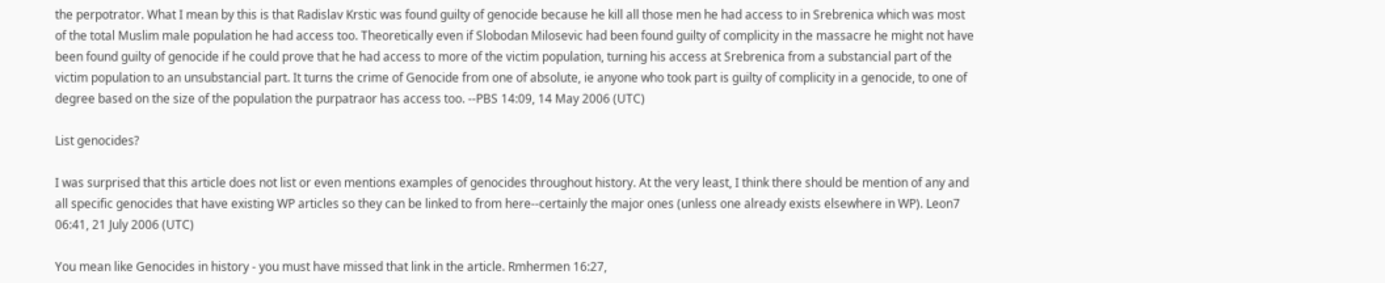the perpotrator. What I mean by this is that Radislav Krstic was found guilty of genocide because he kill all those men he had access to in Srebrenica which was most of the total Muslim male population he had access too. Theoretically even if Slobodan Milosevic had been found guilty of complicity in the massacre he might not have been found guilty of genocide if he could prove that he had access to more of the victim population, turning his access at Srebrenica from a substancial part of the victim population to an unsubstancial part. It turns the crime of Genocide from one of absolute, ie anyone who took part is guilty of complicity in a genocide, to one of degree based on the size of the population the purpatraor has access too. --PBS 14:09, 14 May 2006 (UTC)

List genocides?

I was surprised that this article does not list or even mentions examples of genocides throughout history. At the very least, I think there should be mention of any and all specific genocides that have existing WP articles so they can be linked to from here--certainly the major ones (unless one already exists elsewhere in WP). Leon7 06:41, 21 July 2006 (UTC)

You mean like Genocides in history - you must have missed that link in the article. Rmhermen 16:27,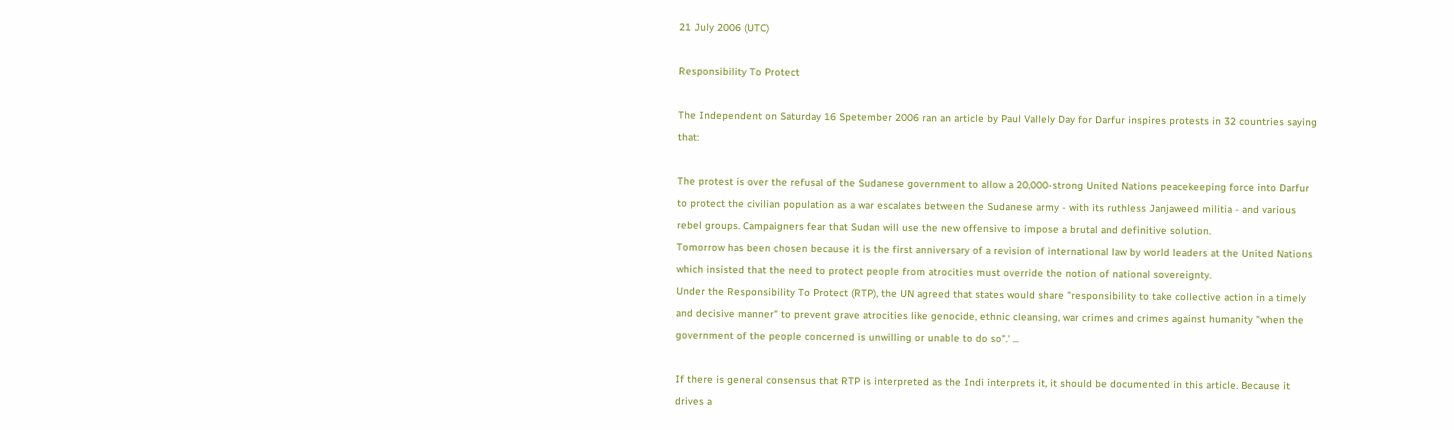21 July 2006 (UTC)

Responsibility To Protect

The Independent on Saturday 16 Spetember 2006 ran an article by Paul Vallely Day for Darfur inspires protests in 32 countries saying that:

The protest is over the refusal of the Sudanese government to allow a 20,000-strong United Nations peacekeeping force into Darfur to protect the civilian population as a war escalates between the Sudanese army - with its ruthless Janjaweed militia - and various rebel groups. Campaigners fear that Sudan will use the new offensive to impose a brutal and definitive solution.
Tomorrow has been chosen because it is the first anniversary of a revision of international law by world leaders at the United Nations which insisted that the need to protect people from atrocities must override the notion of national sovereignty.
Under the Responsibility To Protect (RTP), the UN agreed that states would share "responsibility to take collective action in a timely and decisive manner" to prevent grave atrocities like genocide, ethnic cleansing, war crimes and crimes against humanity "when the government of the people concerned is unwilling or unable to do so".' ...

If there is general consensus that RTP is interpreted as the Indi interprets it, it should be documented in this article. Because it drives a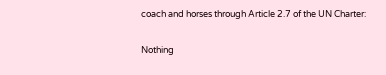coach and horses through Article 2.7 of the UN Charter:

Nothing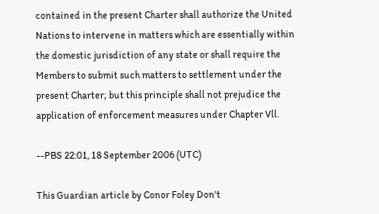contained in the present Charter shall authorize the United Nations to intervene in matters which are essentially within the domestic jurisdiction of any state or shall require the Members to submit such matters to settlement under the present Charter; but this principle shall not prejudice the application of enforcement measures under Chapter Vll.

--PBS 22:01, 18 September 2006 (UTC)

This Guardian article by Conor Foley Don't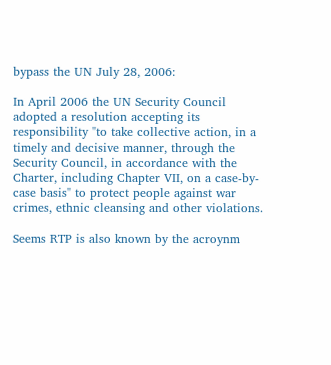bypass the UN July 28, 2006:

In April 2006 the UN Security Council adopted a resolution accepting its responsibility "to take collective action, in a timely and decisive manner, through the Security Council, in accordance with the Charter, including Chapter VII, on a case-by-case basis" to protect people against war crimes, ethnic cleansing and other violations.

Seems RTP is also known by the acroynm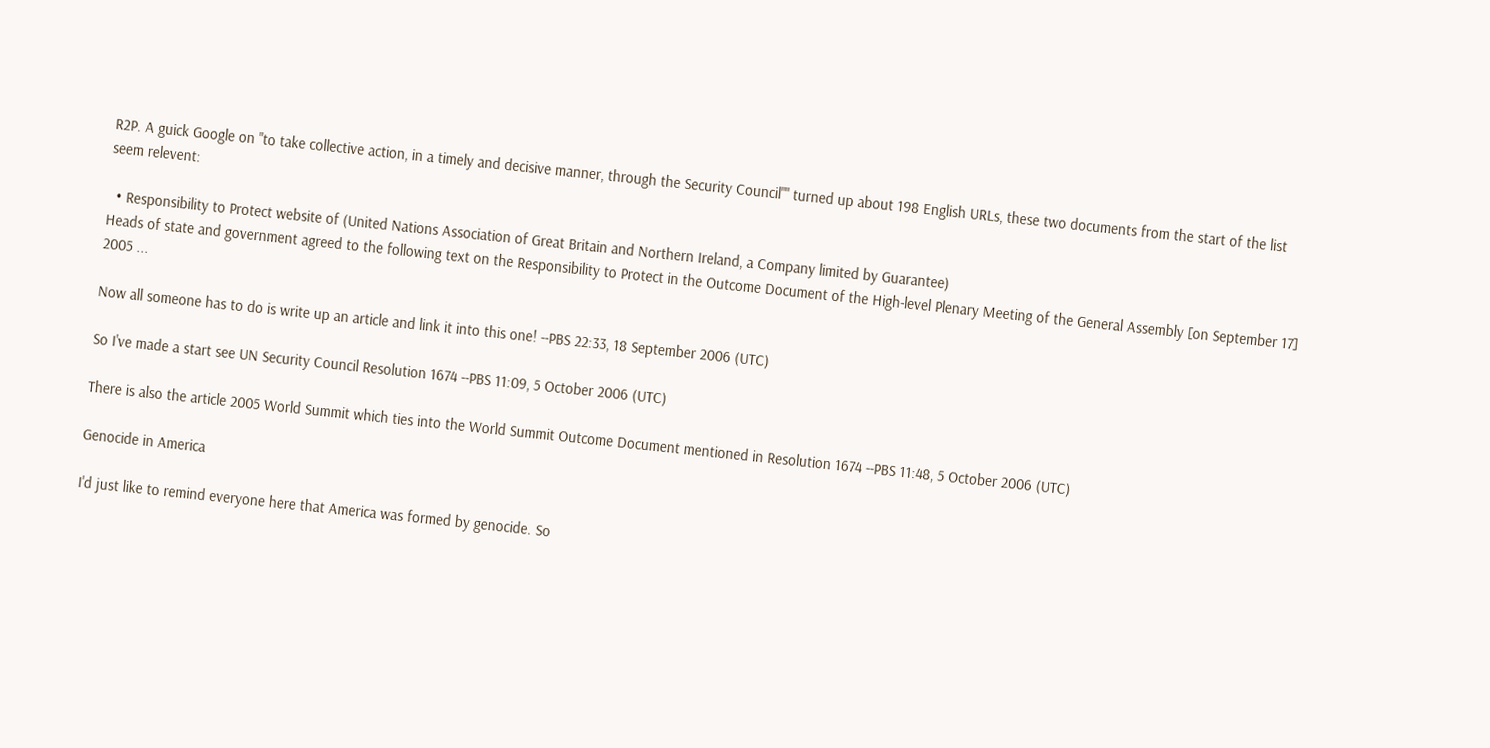R2P. A guick Google on "to take collective action, in a timely and decisive manner, through the Security Council"" turned up about 198 English URLs, these two documents from the start of the list seem relevent:

  • Responsibility to Protect website of (United Nations Association of Great Britain and Northern Ireland, a Company limited by Guarantee)
Heads of state and government agreed to the following text on the Responsibility to Protect in the Outcome Document of the High-level Plenary Meeting of the General Assembly [on September 17] 2005 ...

Now all someone has to do is write up an article and link it into this one! --PBS 22:33, 18 September 2006 (UTC)

So I've made a start see UN Security Council Resolution 1674 --PBS 11:09, 5 October 2006 (UTC)

There is also the article 2005 World Summit which ties into the World Summit Outcome Document mentioned in Resolution 1674 --PBS 11:48, 5 October 2006 (UTC)

Genocide in America

I'd just like to remind everyone here that America was formed by genocide. So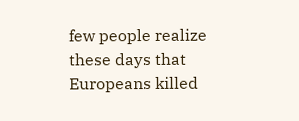few people realize these days that Europeans killed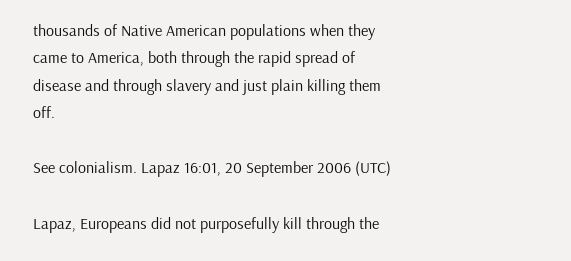thousands of Native American populations when they came to America, both through the rapid spread of disease and through slavery and just plain killing them off.

See colonialism. Lapaz 16:01, 20 September 2006 (UTC)

Lapaz, Europeans did not purposefully kill through the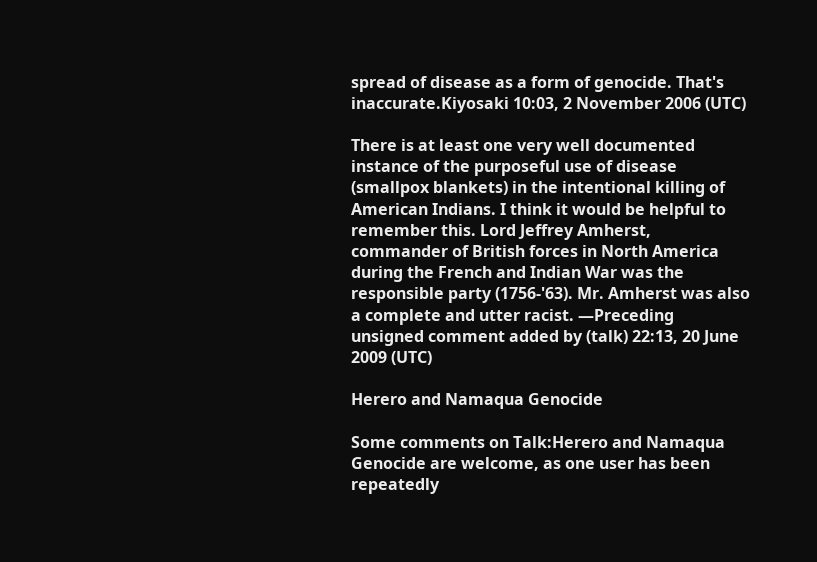spread of disease as a form of genocide. That's inaccurate.Kiyosaki 10:03, 2 November 2006 (UTC)

There is at least one very well documented instance of the purposeful use of disease (smallpox blankets) in the intentional killing of American Indians. I think it would be helpful to remember this. Lord Jeffrey Amherst, commander of British forces in North America during the French and Indian War was the responsible party (1756-'63). Mr. Amherst was also a complete and utter racist. —Preceding unsigned comment added by (talk) 22:13, 20 June 2009 (UTC)

Herero and Namaqua Genocide

Some comments on Talk:Herero and Namaqua Genocide are welcome, as one user has been repeatedly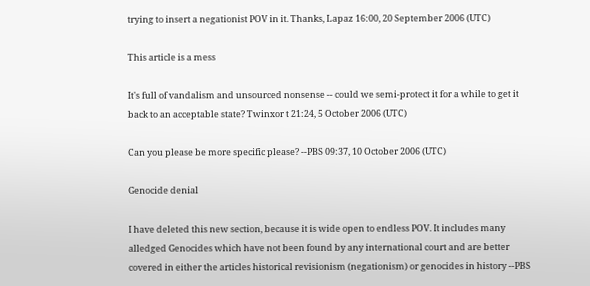trying to insert a negationist POV in it. Thanks, Lapaz 16:00, 20 September 2006 (UTC)

This article is a mess

It's full of vandalism and unsourced nonsense -- could we semi-protect it for a while to get it back to an acceptable state? Twinxor t 21:24, 5 October 2006 (UTC)

Can you please be more specific please? --PBS 09:37, 10 October 2006 (UTC)

Genocide denial

I have deleted this new section, because it is wide open to endless POV. It includes many alledged Genocides which have not been found by any international court and are better covered in either the articles historical revisionism (negationism) or genocides in history --PBS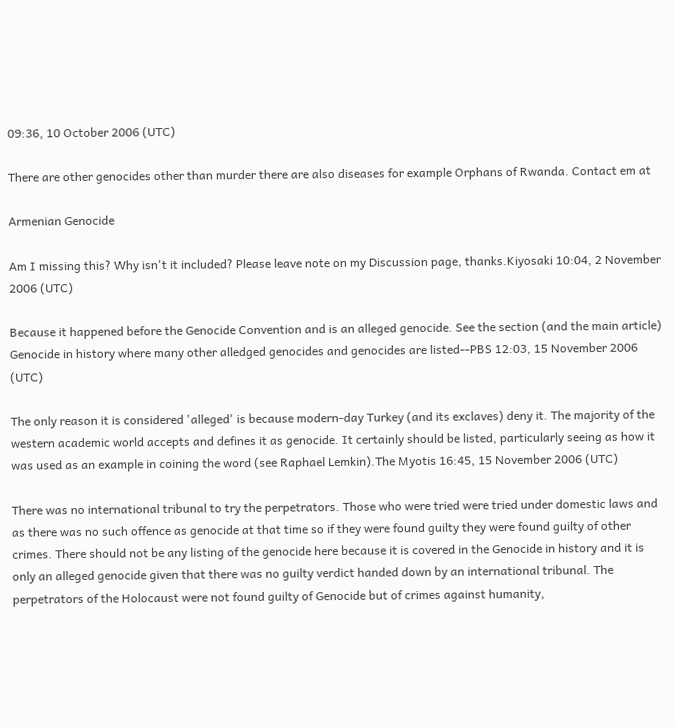09:36, 10 October 2006 (UTC)

There are other genocides other than murder there are also diseases for example Orphans of Rwanda. Contact em at

Armenian Genocide

Am I missing this? Why isn't it included? Please leave note on my Discussion page, thanks.Kiyosaki 10:04, 2 November 2006 (UTC)

Because it happened before the Genocide Convention and is an alleged genocide. See the section (and the main article) Genocide in history where many other alledged genocides and genocides are listed--PBS 12:03, 15 November 2006 (UTC)

The only reason it is considered 'alleged' is because modern-day Turkey (and its exclaves) deny it. The majority of the western academic world accepts and defines it as genocide. It certainly should be listed, particularly seeing as how it was used as an example in coining the word (see Raphael Lemkin).The Myotis 16:45, 15 November 2006 (UTC)

There was no international tribunal to try the perpetrators. Those who were tried were tried under domestic laws and as there was no such offence as genocide at that time so if they were found guilty they were found guilty of other crimes. There should not be any listing of the genocide here because it is covered in the Genocide in history and it is only an alleged genocide given that there was no guilty verdict handed down by an international tribunal. The perpetrators of the Holocaust were not found guilty of Genocide but of crimes against humanity,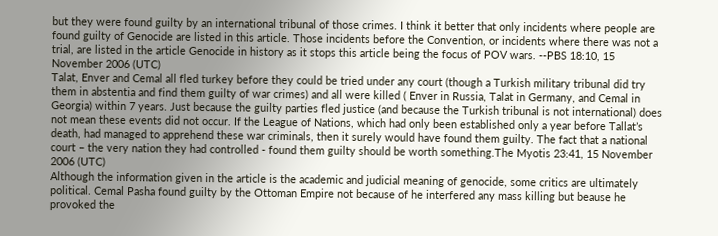but they were found guilty by an international tribunal of those crimes. I think it better that only incidents where people are found guilty of Genocide are listed in this article. Those incidents before the Convention, or incidents where there was not a trial, are listed in the article Genocide in history as it stops this article being the focus of POV wars. --PBS 18:10, 15 November 2006 (UTC)
Talat, Enver and Cemal all fled turkey before they could be tried under any court (though a Turkish military tribunal did try them in abstentia and find them guilty of war crimes) and all were killed ( Enver in Russia, Talat in Germany, and Cemal in Georgia) within 7 years. Just because the guilty parties fled justice (and because the Turkish tribunal is not international) does not mean these events did not occur. If the League of Nations, which had only been established only a year before Tallat’s death, had managed to apprehend these war criminals, then it surely would have found them guilty. The fact that a national court – the very nation they had controlled - found them guilty should be worth something.The Myotis 23:41, 15 November 2006 (UTC)
Although the information given in the article is the academic and judicial meaning of genocide, some critics are ultimately political. Cemal Pasha found guilty by the Ottoman Empire not because of he interfered any mass killing but beause he provoked the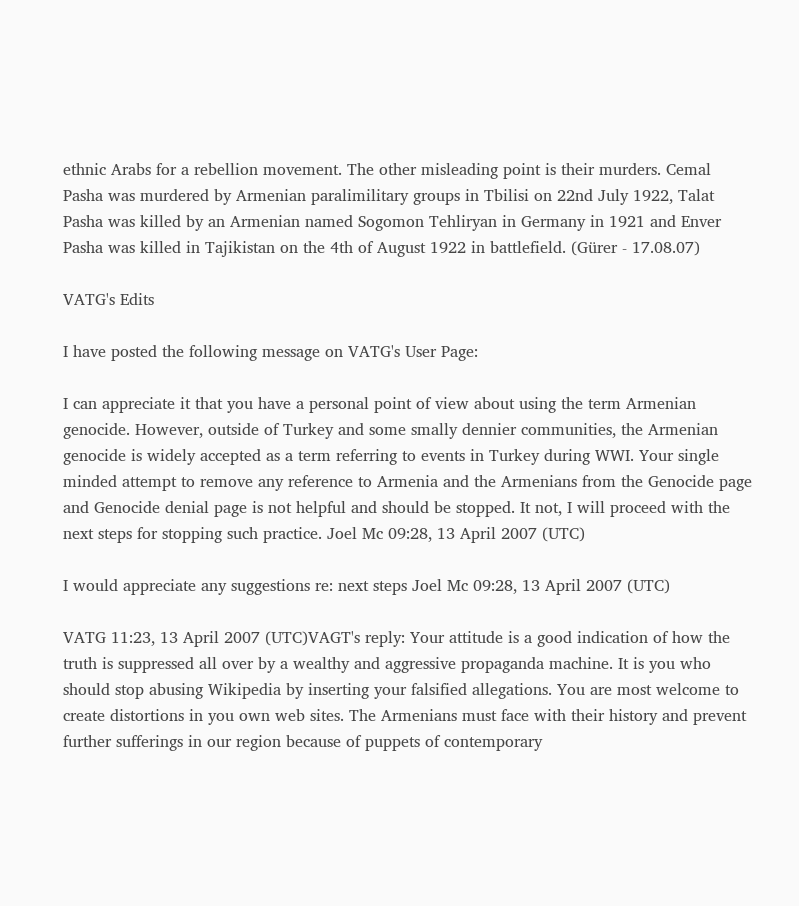ethnic Arabs for a rebellion movement. The other misleading point is their murders. Cemal Pasha was murdered by Armenian paralimilitary groups in Tbilisi on 22nd July 1922, Talat Pasha was killed by an Armenian named Sogomon Tehliryan in Germany in 1921 and Enver Pasha was killed in Tajikistan on the 4th of August 1922 in battlefield. (Gürer - 17.08.07)

VATG's Edits

I have posted the following message on VATG's User Page:

I can appreciate it that you have a personal point of view about using the term Armenian genocide. However, outside of Turkey and some smally dennier communities, the Armenian genocide is widely accepted as a term referring to events in Turkey during WWI. Your single minded attempt to remove any reference to Armenia and the Armenians from the Genocide page and Genocide denial page is not helpful and should be stopped. It not, I will proceed with the next steps for stopping such practice. Joel Mc 09:28, 13 April 2007 (UTC)

I would appreciate any suggestions re: next steps Joel Mc 09:28, 13 April 2007 (UTC)

VATG 11:23, 13 April 2007 (UTC)VAGT's reply: Your attitude is a good indication of how the truth is suppressed all over by a wealthy and aggressive propaganda machine. It is you who should stop abusing Wikipedia by inserting your falsified allegations. You are most welcome to create distortions in you own web sites. The Armenians must face with their history and prevent further sufferings in our region because of puppets of contemporary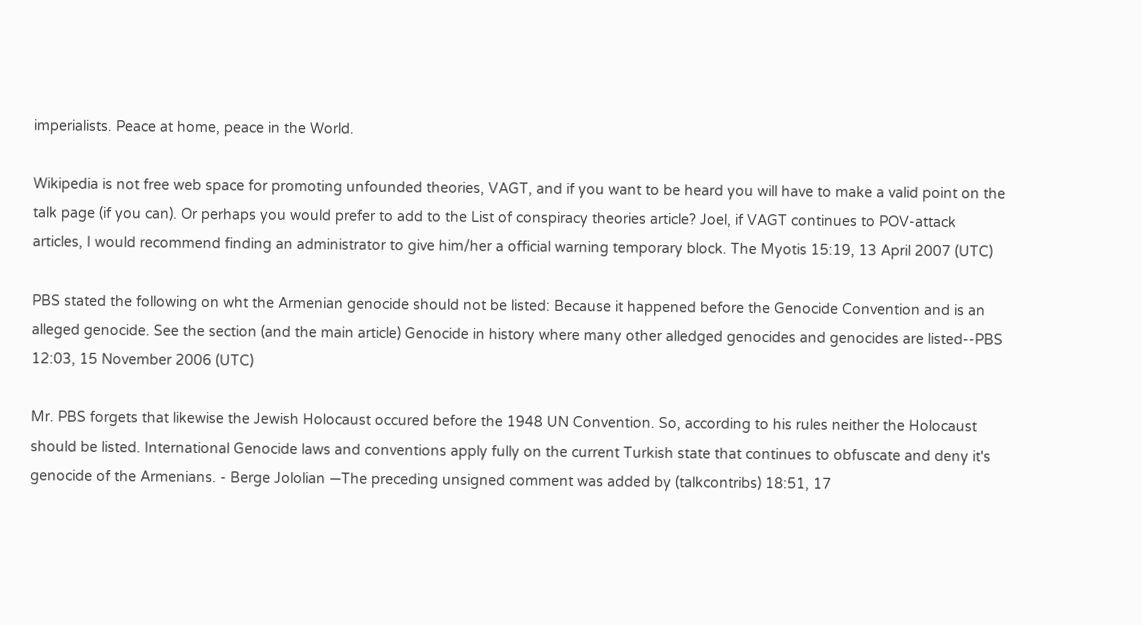imperialists. Peace at home, peace in the World.

Wikipedia is not free web space for promoting unfounded theories, VAGT, and if you want to be heard you will have to make a valid point on the talk page (if you can). Or perhaps you would prefer to add to the List of conspiracy theories article? Joel, if VAGT continues to POV-attack articles, I would recommend finding an administrator to give him/her a official warning temporary block. The Myotis 15:19, 13 April 2007 (UTC)

PBS stated the following on wht the Armenian genocide should not be listed: Because it happened before the Genocide Convention and is an alleged genocide. See the section (and the main article) Genocide in history where many other alledged genocides and genocides are listed--PBS 12:03, 15 November 2006 (UTC)

Mr. PBS forgets that likewise the Jewish Holocaust occured before the 1948 UN Convention. So, according to his rules neither the Holocaust should be listed. International Genocide laws and conventions apply fully on the current Turkish state that continues to obfuscate and deny it's genocide of the Armenians. - Berge Jololian —The preceding unsigned comment was added by (talkcontribs) 18:51, 17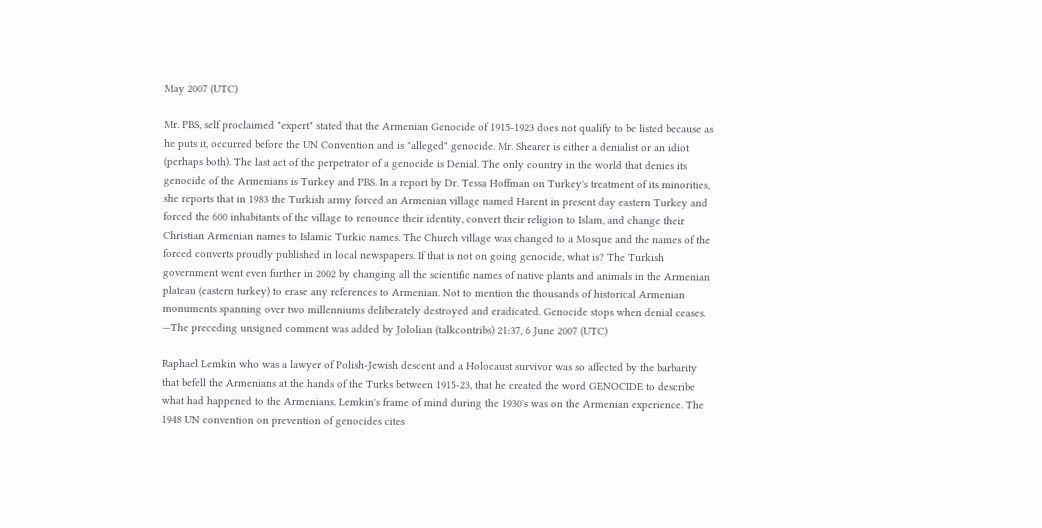May 2007 (UTC)

Mr. PBS, self proclaimed "expert" stated that the Armenian Genocide of 1915-1923 does not qualify to be listed because as he puts it, occurred before the UN Convention and is "alleged" genocide. Mr. Shearer is either a denialist or an idiot (perhaps both). The last act of the perpetrator of a genocide is Denial. The only country in the world that denies its genocide of the Armenians is Turkey and PBS. In a report by Dr. Tessa Hoffman on Turkey's treatment of its minorities, she reports that in 1983 the Turkish army forced an Armenian village named Harent in present day eastern Turkey and forced the 600 inhabitants of the village to renounce their identity, convert their religion to Islam, and change their Christian Armenian names to Islamic Turkic names. The Church village was changed to a Mosque and the names of the forced converts proudly published in local newspapers. If that is not on going genocide, what is? The Turkish government went even further in 2002 by changing all the scientific names of native plants and animals in the Armenian plateau (eastern turkey) to erase any references to Armenian. Not to mention the thousands of historical Armenian monuments spanning over two millenniums deliberately destroyed and eradicated. Genocide stops when denial ceases. —The preceding unsigned comment was added by Jololian (talkcontribs) 21:37, 6 June 2007 (UTC)

Raphael Lemkin who was a lawyer of Polish-Jewish descent and a Holocaust survivor was so affected by the barbarity that befell the Armenians at the hands of the Turks between 1915-23, that he created the word GENOCIDE to describe what had happened to the Armenians. Lemkin's frame of mind during the 1930's was on the Armenian experience. The 1948 UN convention on prevention of genocides cites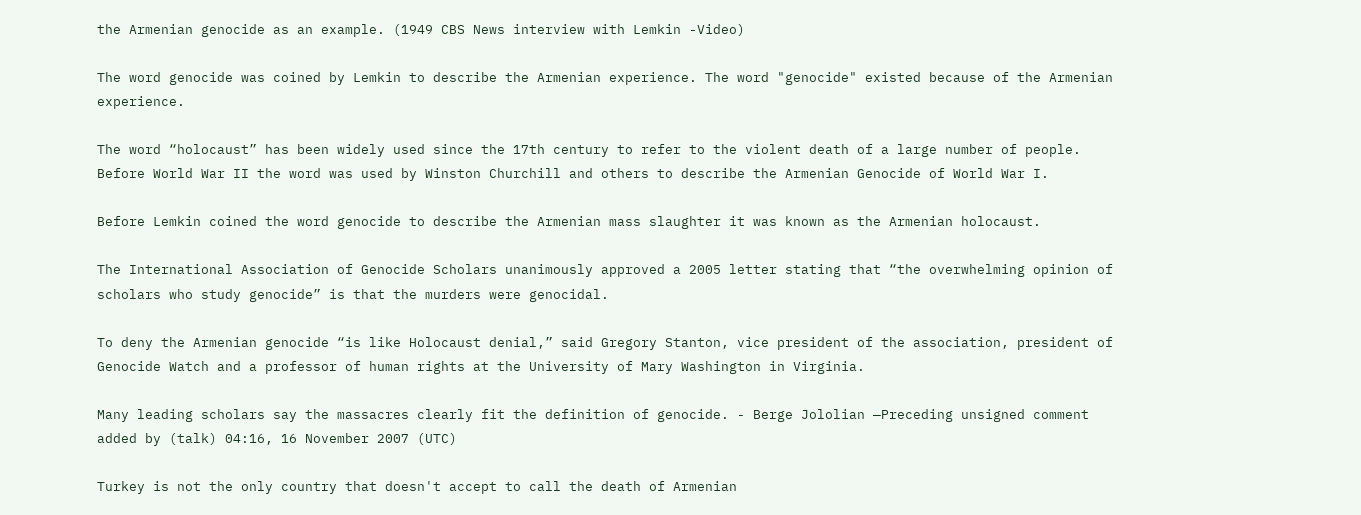the Armenian genocide as an example. (1949 CBS News interview with Lemkin -Video)

The word genocide was coined by Lemkin to describe the Armenian experience. The word "genocide" existed because of the Armenian experience.

The word “holocaust” has been widely used since the 17th century to refer to the violent death of a large number of people. Before World War II the word was used by Winston Churchill and others to describe the Armenian Genocide of World War I.

Before Lemkin coined the word genocide to describe the Armenian mass slaughter it was known as the Armenian holocaust.

The International Association of Genocide Scholars unanimously approved a 2005 letter stating that “the overwhelming opinion of scholars who study genocide” is that the murders were genocidal.

To deny the Armenian genocide “is like Holocaust denial,” said Gregory Stanton, vice president of the association, president of Genocide Watch and a professor of human rights at the University of Mary Washington in Virginia.

Many leading scholars say the massacres clearly fit the definition of genocide. - Berge Jololian —Preceding unsigned comment added by (talk) 04:16, 16 November 2007 (UTC)

Turkey is not the only country that doesn't accept to call the death of Armenian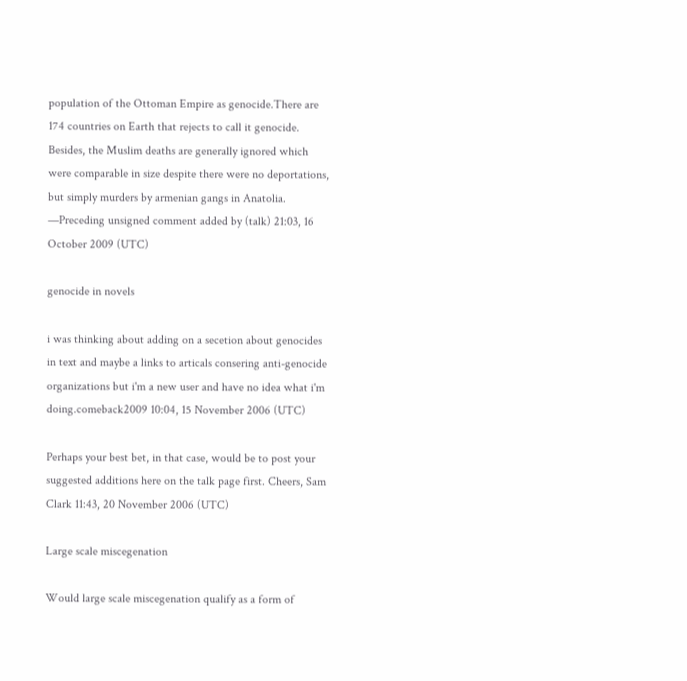population of the Ottoman Empire as genocide.There are 174 countries on Earth that rejects to call it genocide. Besides, the Muslim deaths are generally ignored which were comparable in size despite there were no deportations, but simply murders by armenian gangs in Anatolia. —Preceding unsigned comment added by (talk) 21:03, 16 October 2009 (UTC)

genocide in novels

i was thinking about adding on a secetion about genocides in text and maybe a links to articals consering anti-genocide organizations but i'm a new user and have no idea what i'm doing.comeback2009 10:04, 15 November 2006 (UTC)

Perhaps your best bet, in that case, would be to post your suggested additions here on the talk page first. Cheers, Sam Clark 11:43, 20 November 2006 (UTC)

Large scale miscegenation

Would large scale miscegenation qualify as a form of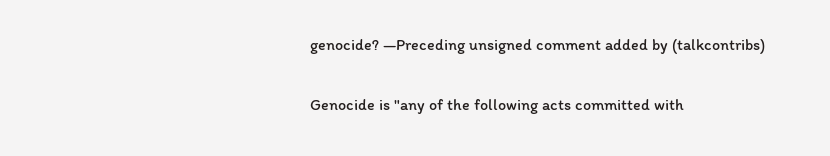genocide? —Preceding unsigned comment added by (talkcontribs)

Genocide is "any of the following acts committed with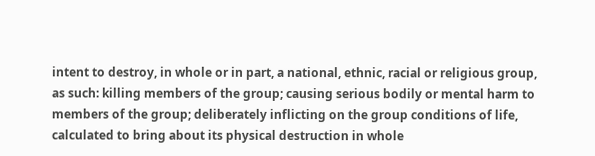intent to destroy, in whole or in part, a national, ethnic, racial or religious group, as such: killing members of the group; causing serious bodily or mental harm to members of the group; deliberately inflicting on the group conditions of life, calculated to bring about its physical destruction in whole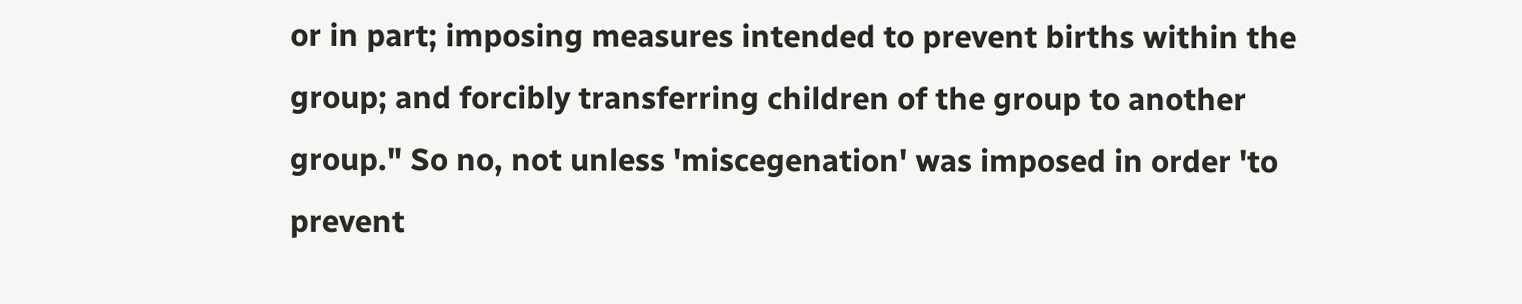or in part; imposing measures intended to prevent births within the group; and forcibly transferring children of the group to another group." So no, not unless 'miscegenation' was imposed in order 'to prevent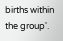births within the group'.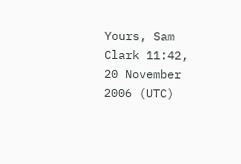Yours, Sam Clark 11:42, 20 November 2006 (UTC)